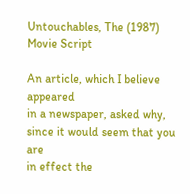Untouchables, The (1987) Movie Script

An article, which I believe appeared
in a newspaper, asked why,
since it would seem that you are
in effect the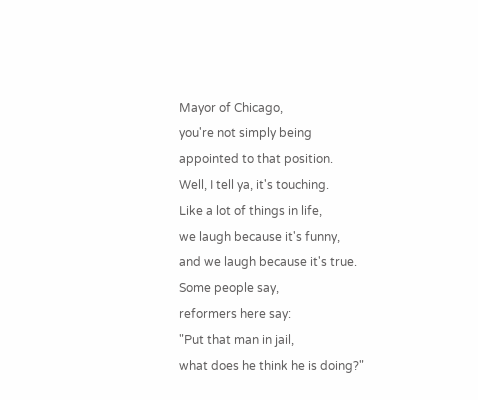Mayor of Chicago,
you're not simply being
appointed to that position.
Well, I tell ya, it's touching.
Like a lot of things in life,
we laugh because it's funny,
and we laugh because it's true.
Some people say,
reformers here say:
"Put that man in jail,
what does he think he is doing?"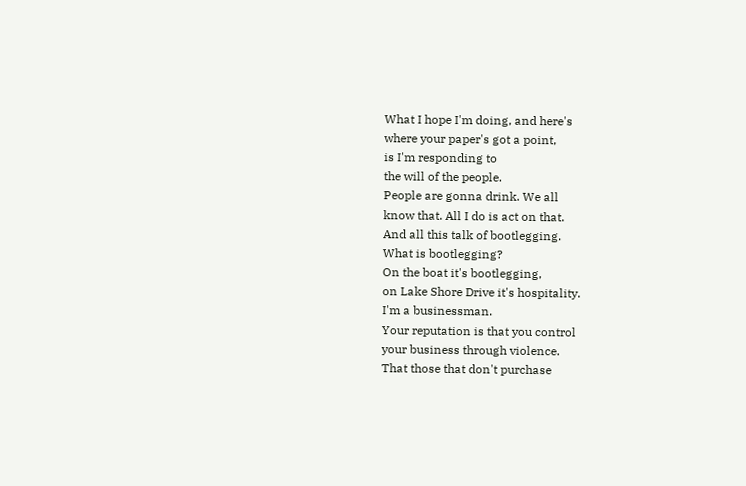What I hope I'm doing, and here's
where your paper's got a point,
is I'm responding to
the will of the people.
People are gonna drink. We all
know that. All I do is act on that.
And all this talk of bootlegging.
What is bootlegging?
On the boat it's bootlegging,
on Lake Shore Drive it's hospitality.
I'm a businessman.
Your reputation is that you control
your business through violence.
That those that don't purchase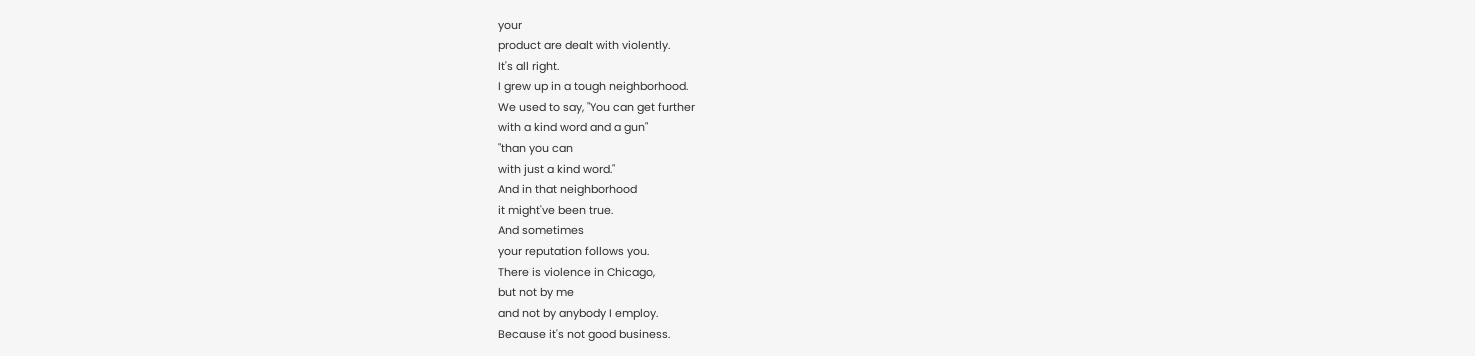your
product are dealt with violently.
It's all right.
I grew up in a tough neighborhood.
We used to say, "You can get further
with a kind word and a gun"
"than you can
with just a kind word."
And in that neighborhood
it might've been true.
And sometimes
your reputation follows you.
There is violence in Chicago,
but not by me
and not by anybody I employ.
Because it's not good business.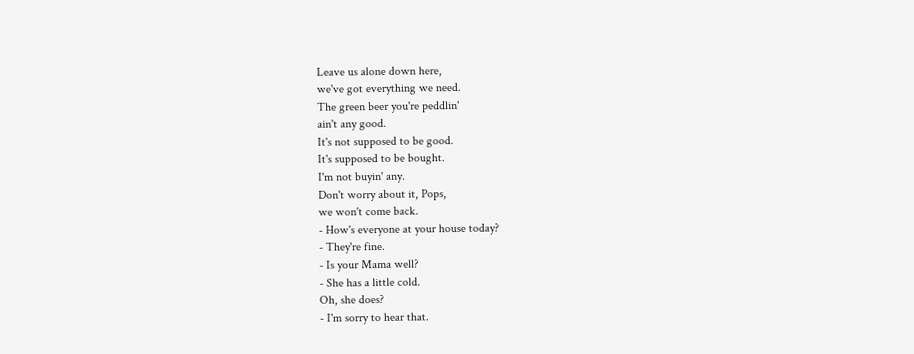Leave us alone down here,
we've got everything we need.
The green beer you're peddlin'
ain't any good.
It's not supposed to be good.
It's supposed to be bought.
I'm not buyin' any.
Don't worry about it, Pops,
we won't come back.
- How's everyone at your house today?
- They're fine.
- Is your Mama well?
- She has a little cold.
Oh, she does?
- I'm sorry to hear that.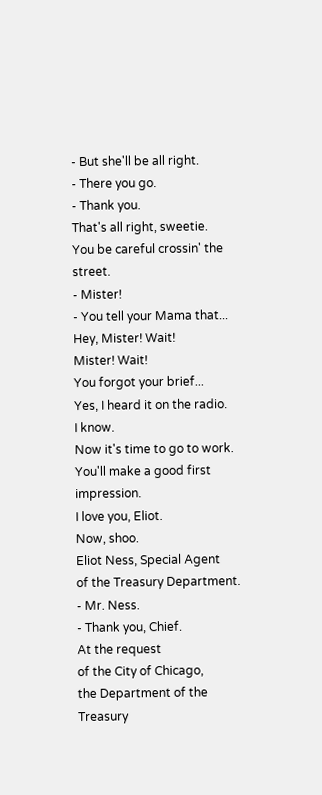- But she'll be all right.
- There you go.
- Thank you.
That's all right, sweetie.
You be careful crossin' the street.
- Mister!
- You tell your Mama that...
Hey, Mister! Wait!
Mister! Wait!
You forgot your brief...
Yes, I heard it on the radio.
I know.
Now it's time to go to work.
You'll make a good first impression.
I love you, Eliot.
Now, shoo.
Eliot Ness, Special Agent
of the Treasury Department.
- Mr. Ness.
- Thank you, Chief.
At the request
of the City of Chicago,
the Department of the Treasury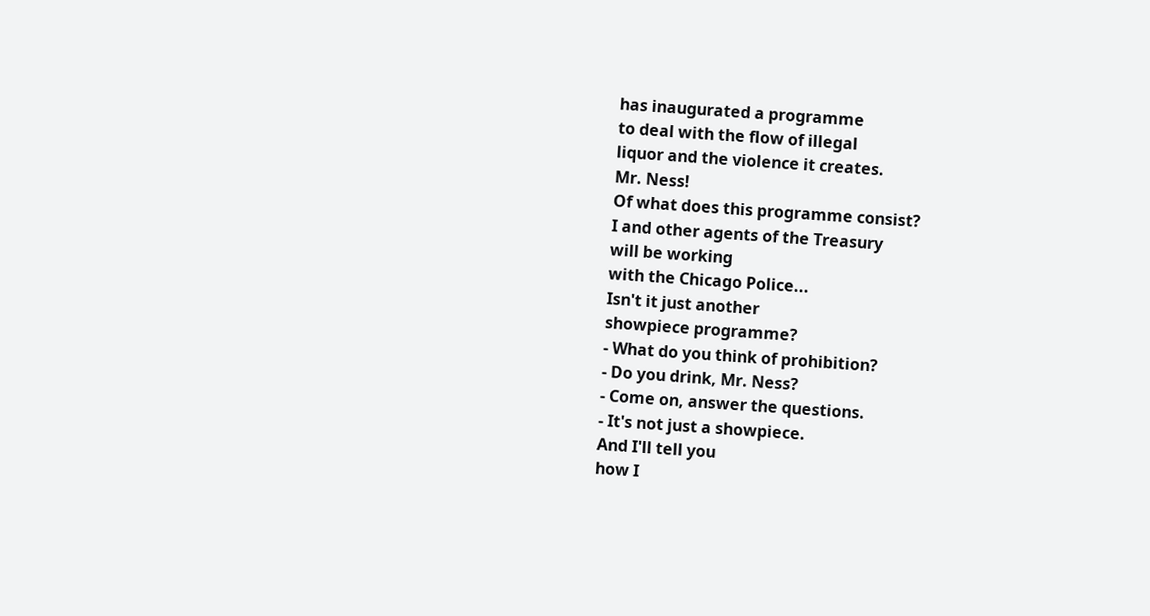has inaugurated a programme
to deal with the flow of illegal
liquor and the violence it creates.
Mr. Ness!
Of what does this programme consist?
I and other agents of the Treasury
will be working
with the Chicago Police...
Isn't it just another
showpiece programme?
- What do you think of prohibition?
- Do you drink, Mr. Ness?
- Come on, answer the questions.
- It's not just a showpiece.
And I'll tell you
how I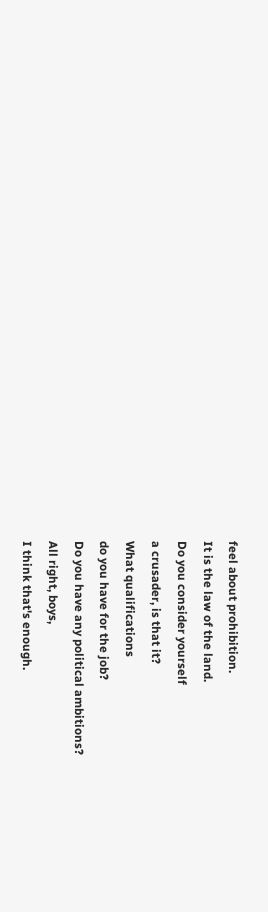feel about prohibition.
It is the law of the land.
Do you consider yourself
a crusader, is that it?
What qualifications
do you have for the job?
Do you have any political ambitions?
All right, boys,
I think that's enough.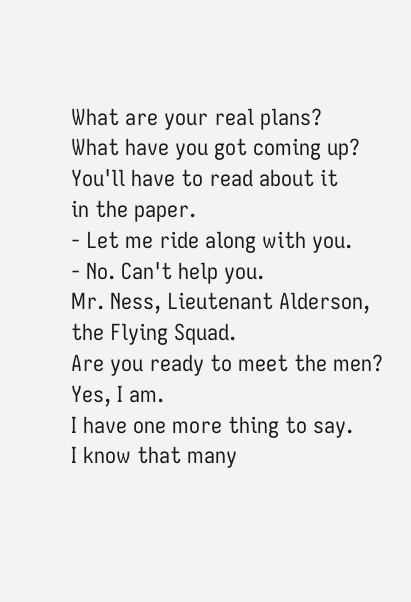What are your real plans?
What have you got coming up?
You'll have to read about it
in the paper.
- Let me ride along with you.
- No. Can't help you.
Mr. Ness, Lieutenant Alderson,
the Flying Squad.
Are you ready to meet the men?
Yes, I am.
I have one more thing to say.
I know that many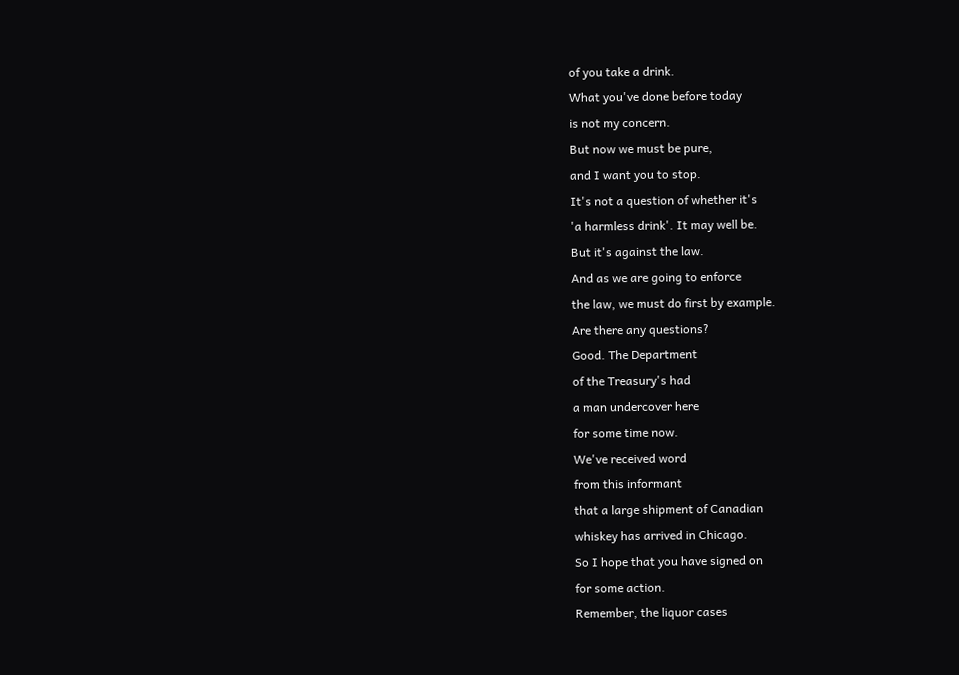of you take a drink.
What you've done before today
is not my concern.
But now we must be pure,
and I want you to stop.
It's not a question of whether it's
'a harmless drink'. It may well be.
But it's against the law.
And as we are going to enforce
the law, we must do first by example.
Are there any questions?
Good. The Department
of the Treasury's had
a man undercover here
for some time now.
We've received word
from this informant
that a large shipment of Canadian
whiskey has arrived in Chicago.
So I hope that you have signed on
for some action.
Remember, the liquor cases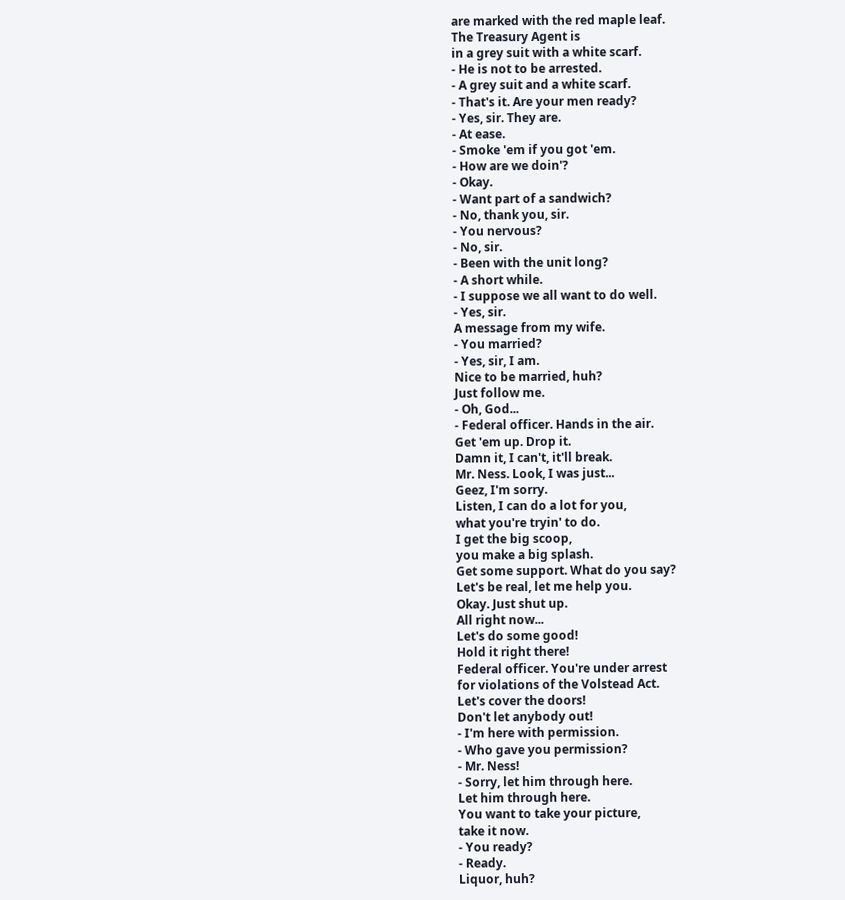are marked with the red maple leaf.
The Treasury Agent is
in a grey suit with a white scarf.
- He is not to be arrested.
- A grey suit and a white scarf.
- That's it. Are your men ready?
- Yes, sir. They are.
- At ease.
- Smoke 'em if you got 'em.
- How are we doin'?
- Okay.
- Want part of a sandwich?
- No, thank you, sir.
- You nervous?
- No, sir.
- Been with the unit long?
- A short while.
- I suppose we all want to do well.
- Yes, sir.
A message from my wife.
- You married?
- Yes, sir, I am.
Nice to be married, huh?
Just follow me.
- Oh, God...
- Federal officer. Hands in the air.
Get 'em up. Drop it.
Damn it, I can't, it'll break.
Mr. Ness. Look, I was just...
Geez, I'm sorry.
Listen, I can do a lot for you,
what you're tryin' to do.
I get the big scoop,
you make a big splash.
Get some support. What do you say?
Let's be real, let me help you.
Okay. Just shut up.
All right now...
Let's do some good!
Hold it right there!
Federal officer. You're under arrest
for violations of the Volstead Act.
Let's cover the doors!
Don't let anybody out!
- I'm here with permission.
- Who gave you permission?
- Mr. Ness!
- Sorry, let him through here.
Let him through here.
You want to take your picture,
take it now.
- You ready?
- Ready.
Liquor, huh?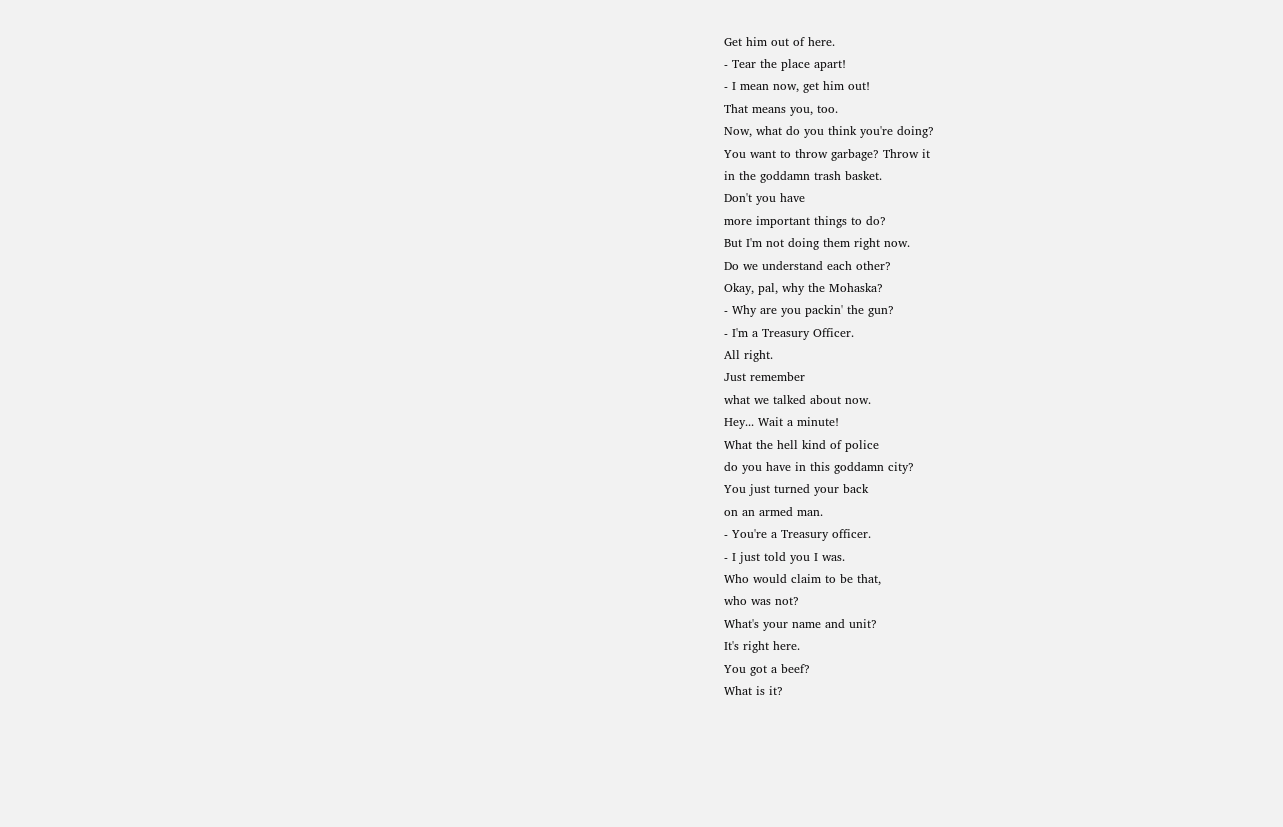Get him out of here.
- Tear the place apart!
- I mean now, get him out!
That means you, too.
Now, what do you think you're doing?
You want to throw garbage? Throw it
in the goddamn trash basket.
Don't you have
more important things to do?
But I'm not doing them right now.
Do we understand each other?
Okay, pal, why the Mohaska?
- Why are you packin' the gun?
- I'm a Treasury Officer.
All right.
Just remember
what we talked about now.
Hey... Wait a minute!
What the hell kind of police
do you have in this goddamn city?
You just turned your back
on an armed man.
- You're a Treasury officer.
- I just told you I was.
Who would claim to be that,
who was not?
What's your name and unit?
It's right here.
You got a beef?
What is it?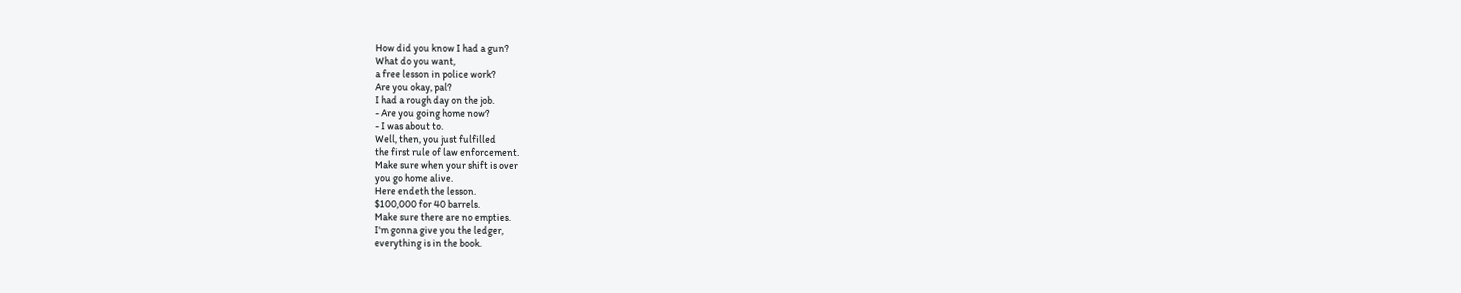How did you know I had a gun?
What do you want,
a free lesson in police work?
Are you okay, pal?
I had a rough day on the job.
- Are you going home now?
- I was about to.
Well, then, you just fulfilled
the first rule of law enforcement.
Make sure when your shift is over
you go home alive.
Here endeth the lesson.
$100,000 for 40 barrels.
Make sure there are no empties.
I'm gonna give you the ledger,
everything is in the book.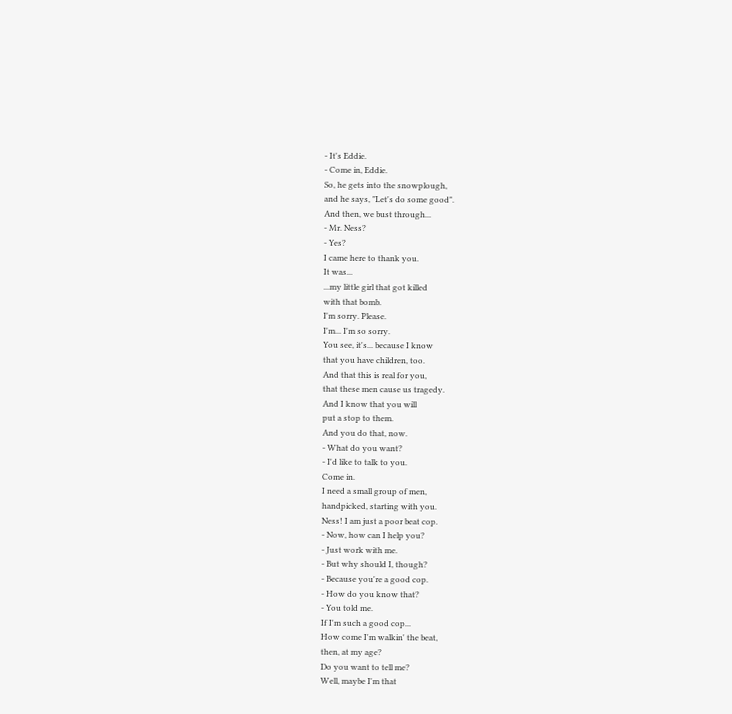- It's Eddie.
- Come in, Eddie.
So, he gets into the snowplough,
and he says, "Let's do some good".
And then, we bust through...
- Mr. Ness?
- Yes?
I came here to thank you.
It was...
...my little girl that got killed
with that bomb.
I'm sorry. Please.
I'm... I'm so sorry.
You see, it's... because I know
that you have children, too.
And that this is real for you,
that these men cause us tragedy.
And I know that you will
put a stop to them.
And you do that, now.
- What do you want?
- I'd like to talk to you.
Come in.
I need a small group of men,
handpicked, starting with you.
Ness! I am just a poor beat cop.
- Now, how can I help you?
- Just work with me.
- But why should I, though?
- Because you're a good cop.
- How do you know that?
- You told me.
If I'm such a good cop...
How come I'm walkin' the beat,
then, at my age?
Do you want to tell me?
Well, maybe I'm that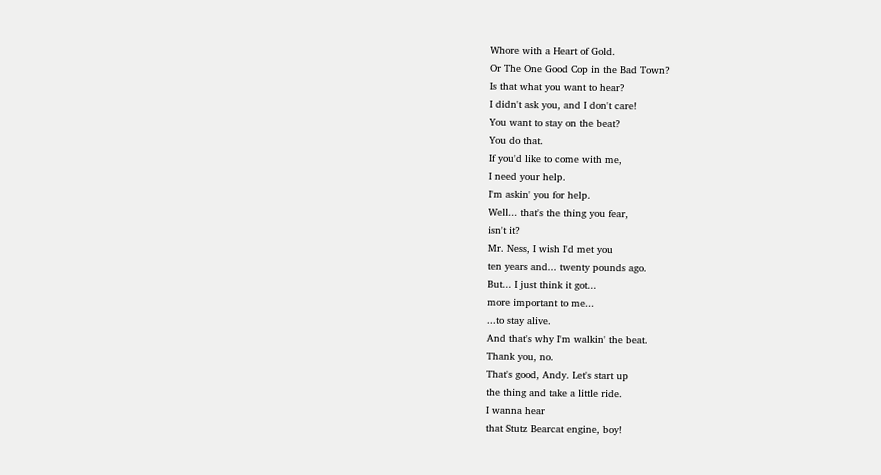Whore with a Heart of Gold.
Or The One Good Cop in the Bad Town?
Is that what you want to hear?
I didn't ask you, and I don't care!
You want to stay on the beat?
You do that.
If you'd like to come with me,
I need your help.
I'm askin' you for help.
Well... that's the thing you fear,
isn't it?
Mr. Ness, I wish I'd met you
ten years and... twenty pounds ago.
But... I just think it got...
more important to me...
...to stay alive.
And that's why I'm walkin' the beat.
Thank you, no.
That's good, Andy. Let's start up
the thing and take a little ride.
I wanna hear
that Stutz Bearcat engine, boy!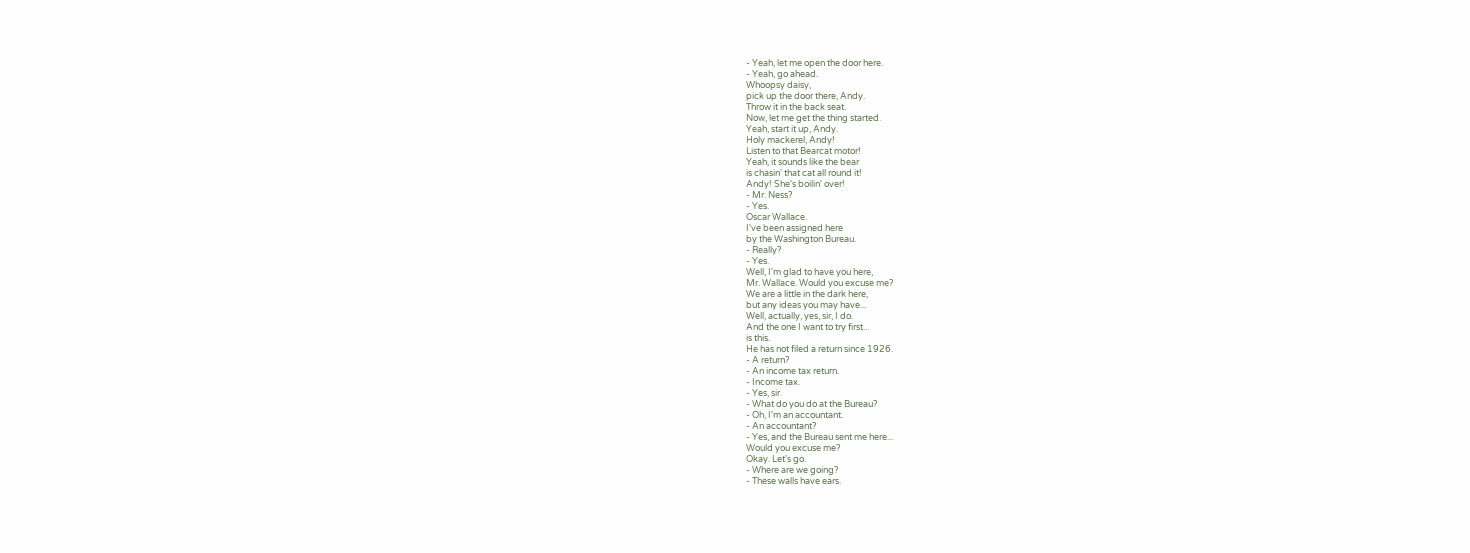- Yeah, let me open the door here.
- Yeah, go ahead.
Whoopsy daisy,
pick up the door there, Andy.
Throw it in the back seat.
Now, let me get the thing started.
Yeah, start it up, Andy.
Holy mackerel, Andy!
Listen to that Bearcat motor!
Yeah, it sounds like the bear
is chasin' that cat all round it!
Andy! She's boilin' over!
- Mr. Ness?
- Yes.
Oscar Wallace.
I've been assigned here
by the Washington Bureau.
- Really?
- Yes.
Well, I'm glad to have you here,
Mr. Wallace. Would you excuse me?
We are a little in the dark here,
but any ideas you may have...
Well, actually, yes, sir, I do.
And the one I want to try first...
is this.
He has not filed a return since 1926.
- A return?
- An income tax return.
- Income tax.
- Yes, sir.
- What do you do at the Bureau?
- Oh, I'm an accountant.
- An accountant?
- Yes, and the Bureau sent me here...
Would you excuse me?
Okay. Let's go.
- Where are we going?
- These walls have ears.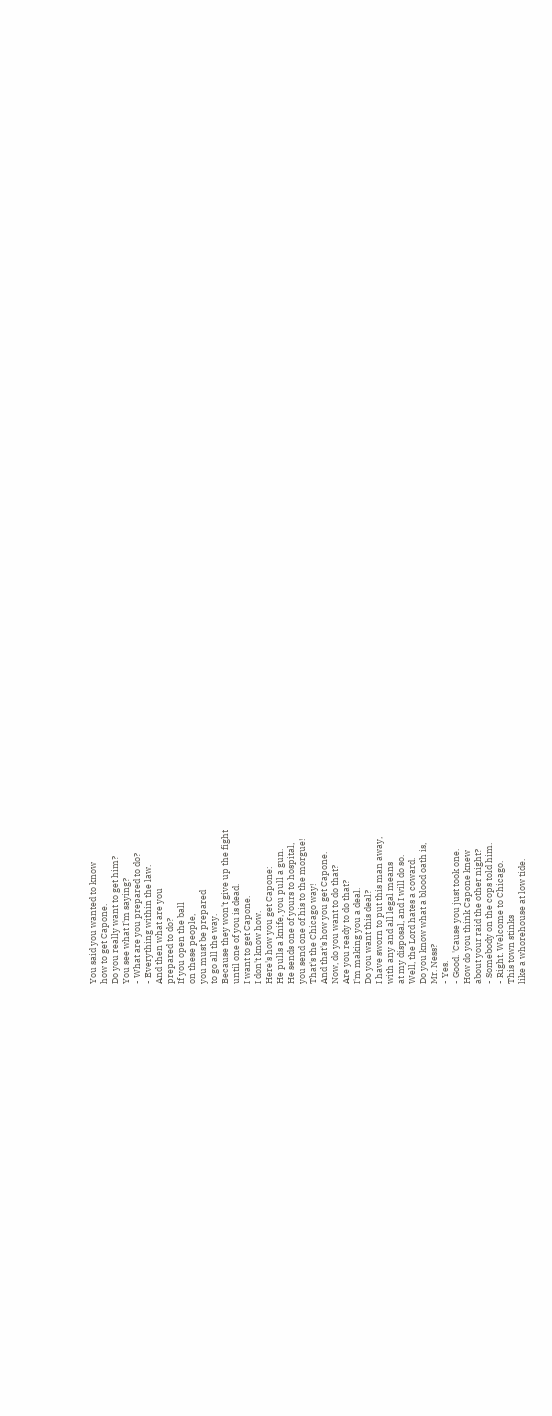You said you wanted to know
how to get Capone.
Do you really want to get him?
You see what I'm saying?
- What are you prepared to do?
- Everything within the law.
And then what are you
prepared to do?
If you open the ball
on these people,
you must be prepared
to go all the way.
Because they won't give up the fight
until one of you is dead.
I want to get Capone.
I don't know how.
Here's how you get Capone:
He pulls a knife, you pull a gun.
He sends one of yours to hospital,
you send one of his to the morgue!
That's the Chicago way!
And that's how you get Capone.
Now, do you want to do that?
Are you ready to do that?
I'm making you a deal.
Do you want this deal?
I have sworn to put this man away,
with any and all legal means
at my disposal, and I will do so.
Well, the Lord hates a coward.
Do you know what a blood oath is,
Mr. Ness?
- Yes.
- Good. 'Cause you just took one.
How do you think Capone knew
about your raid the other night?
- Somebody on the cops told him.
- Right. Welcome to Chicago.
This town stinks
like a whorehouse at low tide.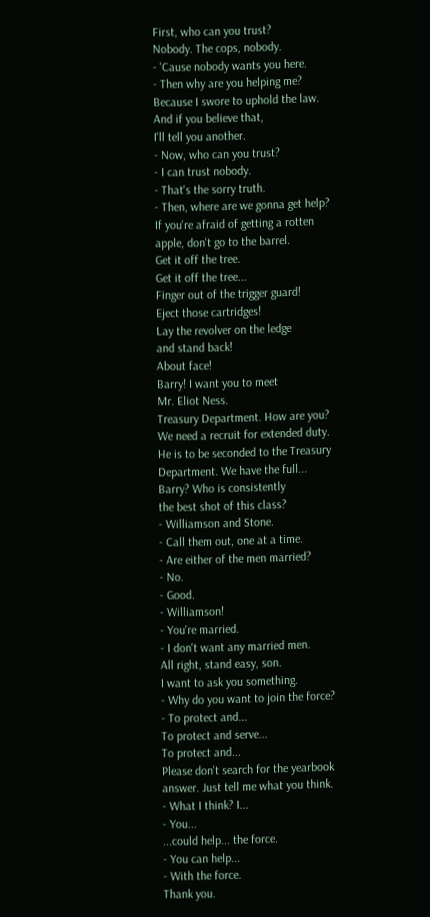First, who can you trust?
Nobody. The cops, nobody.
- 'Cause nobody wants you here.
- Then why are you helping me?
Because I swore to uphold the law.
And if you believe that,
I'll tell you another.
- Now, who can you trust?
- I can trust nobody.
- That's the sorry truth.
- Then, where are we gonna get help?
If you're afraid of getting a rotten
apple, don't go to the barrel.
Get it off the tree.
Get it off the tree...
Finger out of the trigger guard!
Eject those cartridges!
Lay the revolver on the ledge
and stand back!
About face!
Barry! I want you to meet
Mr. Eliot Ness.
Treasury Department. How are you?
We need a recruit for extended duty.
He is to be seconded to the Treasury
Department. We have the full...
Barry? Who is consistently
the best shot of this class?
- Williamson and Stone.
- Call them out, one at a time.
- Are either of the men married?
- No.
- Good.
- Williamson!
- You're married.
- I don't want any married men.
All right, stand easy, son.
I want to ask you something.
- Why do you want to join the force?
- To protect and...
To protect and serve...
To protect and...
Please don't search for the yearbook
answer. Just tell me what you think.
- What I think? I...
- You...
...could help... the force.
- You can help...
- With the force.
Thank you.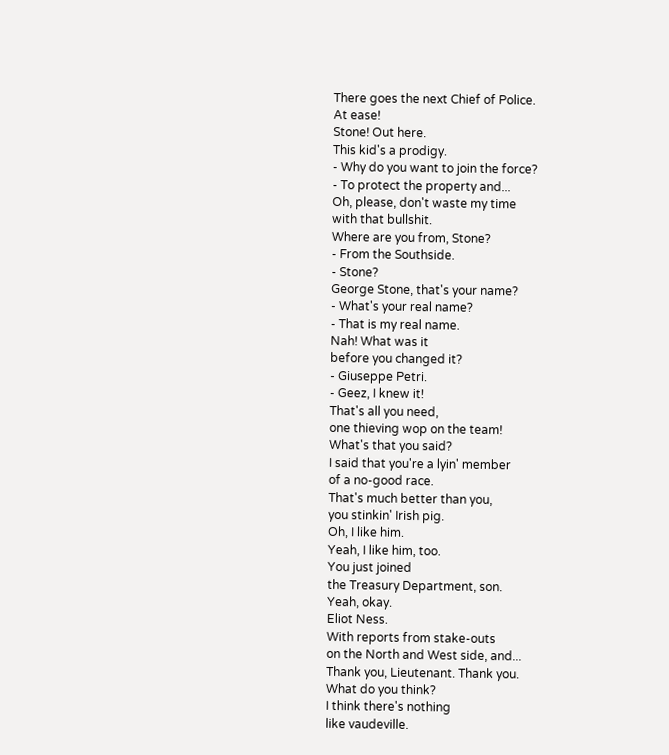There goes the next Chief of Police.
At ease!
Stone! Out here.
This kid's a prodigy.
- Why do you want to join the force?
- To protect the property and...
Oh, please, don't waste my time
with that bullshit.
Where are you from, Stone?
- From the Southside.
- Stone?
George Stone, that's your name?
- What's your real name?
- That is my real name.
Nah! What was it
before you changed it?
- Giuseppe Petri.
- Geez, I knew it!
That's all you need,
one thieving wop on the team!
What's that you said?
I said that you're a lyin' member
of a no-good race.
That's much better than you,
you stinkin' Irish pig.
Oh, I like him.
Yeah, I like him, too.
You just joined
the Treasury Department, son.
Yeah, okay.
Eliot Ness.
With reports from stake-outs
on the North and West side, and...
Thank you, Lieutenant. Thank you.
What do you think?
I think there's nothing
like vaudeville.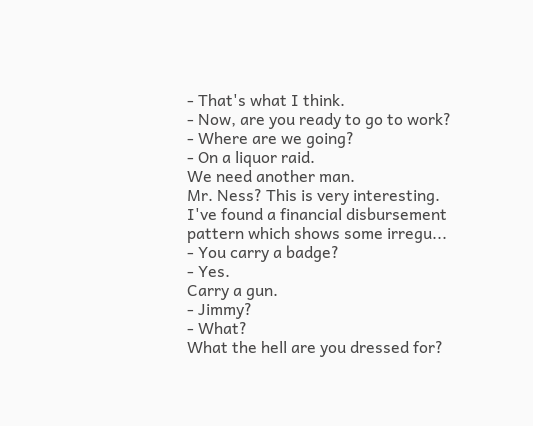- That's what I think.
- Now, are you ready to go to work?
- Where are we going?
- On a liquor raid.
We need another man.
Mr. Ness? This is very interesting.
I've found a financial disbursement
pattern which shows some irregu...
- You carry a badge?
- Yes.
Carry a gun.
- Jimmy?
- What?
What the hell are you dressed for?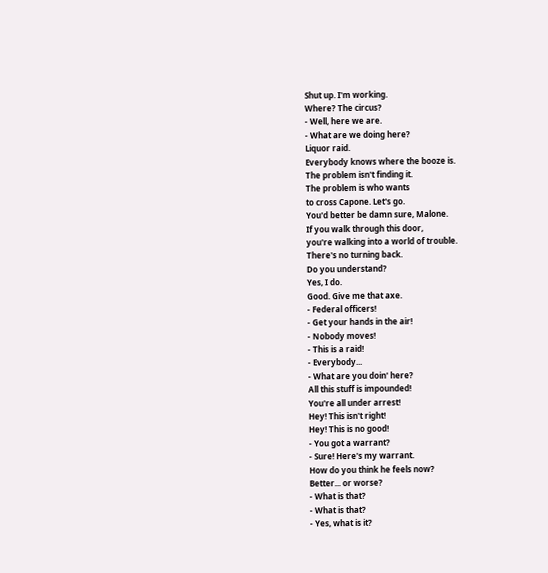Shut up. I'm working.
Where? The circus?
- Well, here we are.
- What are we doing here?
Liquor raid.
Everybody knows where the booze is.
The problem isn't finding it.
The problem is who wants
to cross Capone. Let's go.
You'd better be damn sure, Malone.
If you walk through this door,
you're walking into a world of trouble.
There's no turning back.
Do you understand?
Yes, I do.
Good. Give me that axe.
- Federal officers!
- Get your hands in the air!
- Nobody moves!
- This is a raid!
- Everybody...
- What are you doin' here?
All this stuff is impounded!
You're all under arrest!
Hey! This isn't right!
Hey! This is no good!
- You got a warrant?
- Sure! Here's my warrant.
How do you think he feels now?
Better... or worse?
- What is that?
- What is that?
- Yes, what is it?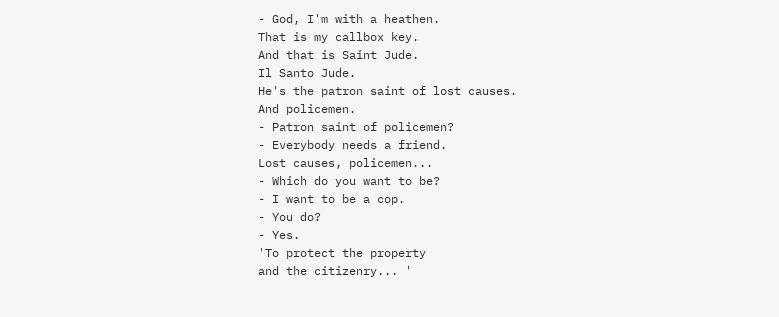- God, I'm with a heathen.
That is my callbox key.
And that is Saint Jude.
Il Santo Jude.
He's the patron saint of lost causes.
And policemen.
- Patron saint of policemen?
- Everybody needs a friend.
Lost causes, policemen...
- Which do you want to be?
- I want to be a cop.
- You do?
- Yes.
'To protect the property
and the citizenry... '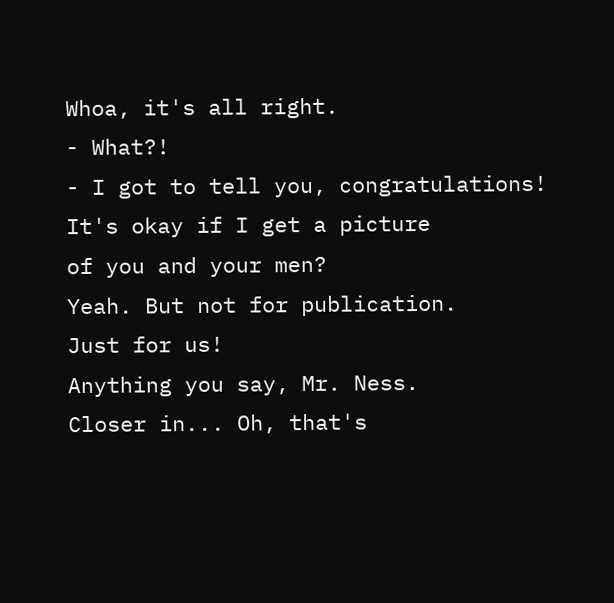Whoa, it's all right.
- What?!
- I got to tell you, congratulations!
It's okay if I get a picture
of you and your men?
Yeah. But not for publication.
Just for us!
Anything you say, Mr. Ness.
Closer in... Oh, that's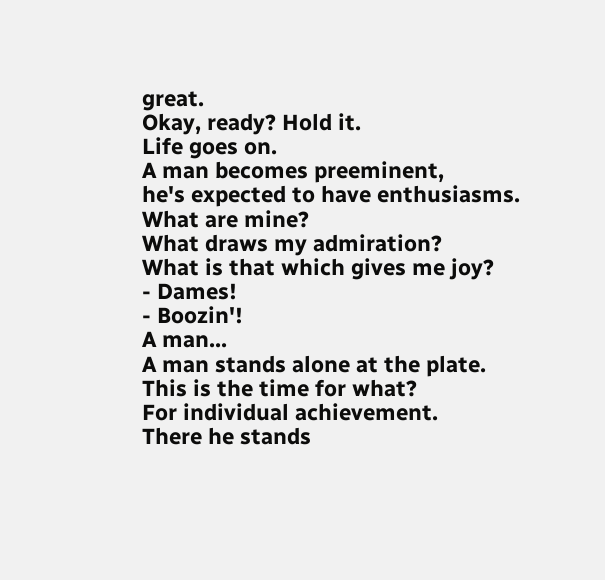great.
Okay, ready? Hold it.
Life goes on.
A man becomes preeminent,
he's expected to have enthusiasms.
What are mine?
What draws my admiration?
What is that which gives me joy?
- Dames!
- Boozin'!
A man...
A man stands alone at the plate.
This is the time for what?
For individual achievement.
There he stands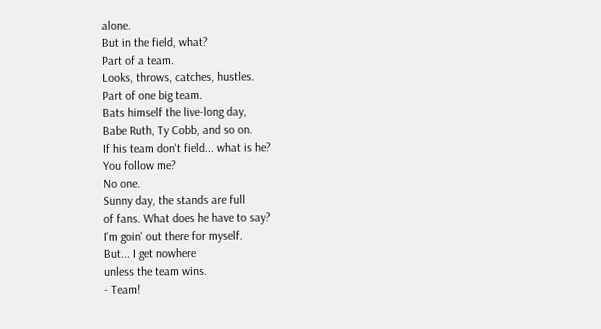alone.
But in the field, what?
Part of a team.
Looks, throws, catches, hustles.
Part of one big team.
Bats himself the live-long day,
Babe Ruth, Ty Cobb, and so on.
If his team don't field... what is he?
You follow me?
No one.
Sunny day, the stands are full
of fans. What does he have to say?
I'm goin' out there for myself.
But... I get nowhere
unless the team wins.
- Team!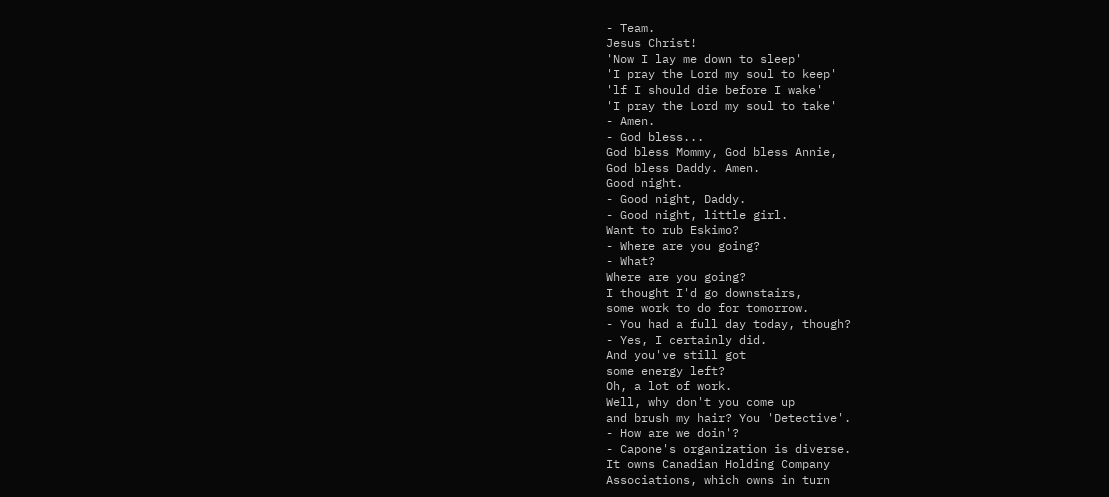- Team.
Jesus Christ!
'Now I lay me down to sleep'
'I pray the Lord my soul to keep'
'lf I should die before I wake'
'I pray the Lord my soul to take'
- Amen.
- God bless...
God bless Mommy, God bless Annie,
God bless Daddy. Amen.
Good night.
- Good night, Daddy.
- Good night, little girl.
Want to rub Eskimo?
- Where are you going?
- What?
Where are you going?
I thought I'd go downstairs,
some work to do for tomorrow.
- You had a full day today, though?
- Yes, I certainly did.
And you've still got
some energy left?
Oh, a lot of work.
Well, why don't you come up
and brush my hair? You 'Detective'.
- How are we doin'?
- Capone's organization is diverse.
It owns Canadian Holding Company
Associations, which owns in turn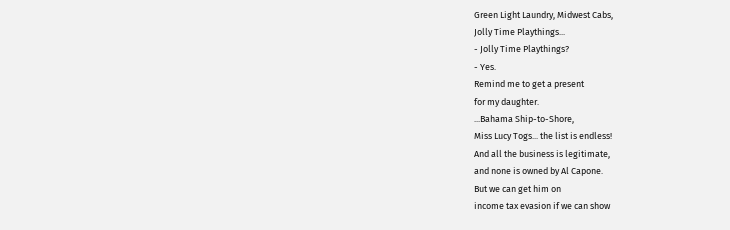Green Light Laundry, Midwest Cabs,
Jolly Time Playthings...
- Jolly Time Playthings?
- Yes.
Remind me to get a present
for my daughter.
...Bahama Ship-to-Shore,
Miss Lucy Togs... the list is endless!
And all the business is legitimate,
and none is owned by Al Capone.
But we can get him on
income tax evasion if we can show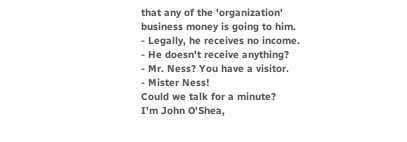that any of the 'organization'
business money is going to him.
- Legally, he receives no income.
- He doesn't receive anything?
- Mr. Ness? You have a visitor.
- Mister Ness!
Could we talk for a minute?
I'm John O'Shea,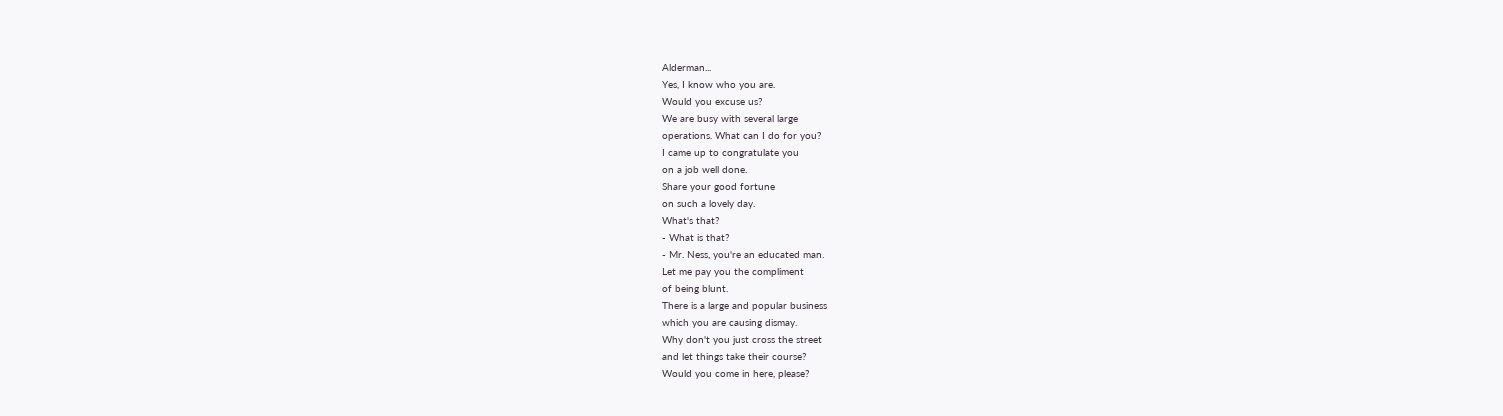Alderman...
Yes, I know who you are.
Would you excuse us?
We are busy with several large
operations. What can I do for you?
I came up to congratulate you
on a job well done.
Share your good fortune
on such a lovely day.
What's that?
- What is that?
- Mr. Ness, you're an educated man.
Let me pay you the compliment
of being blunt.
There is a large and popular business
which you are causing dismay.
Why don't you just cross the street
and let things take their course?
Would you come in here, please?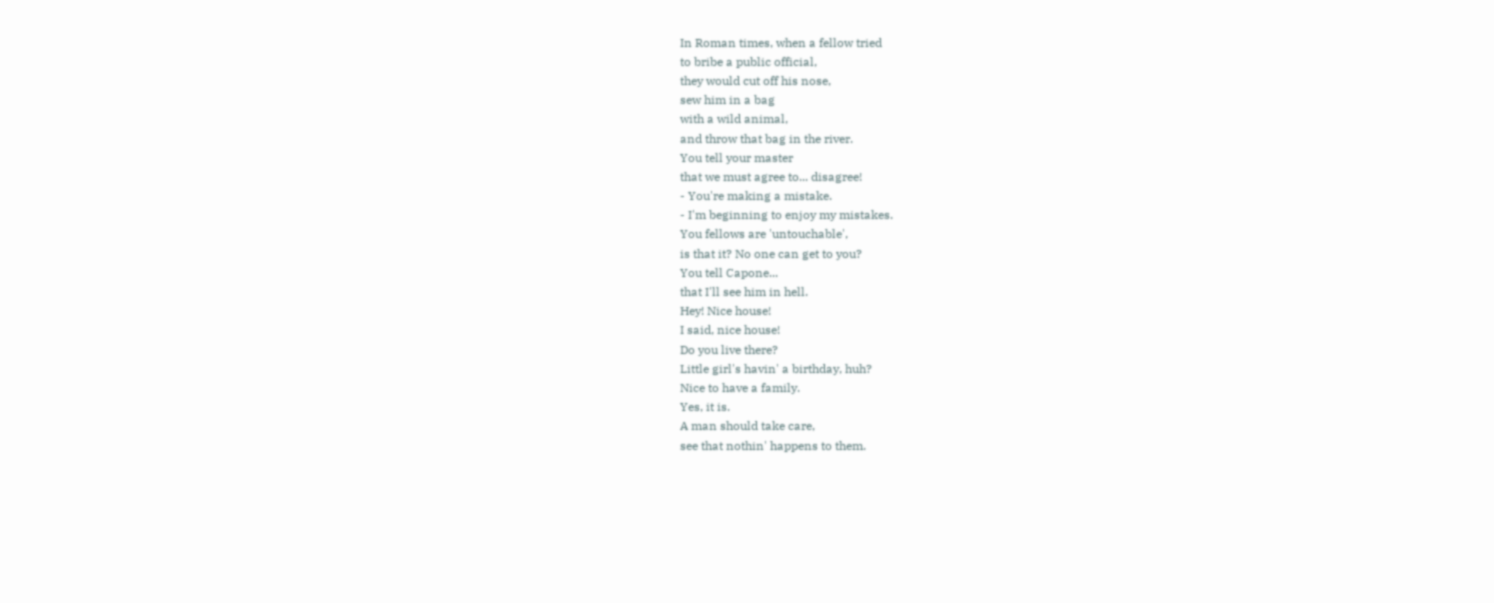In Roman times, when a fellow tried
to bribe a public official,
they would cut off his nose,
sew him in a bag
with a wild animal,
and throw that bag in the river.
You tell your master
that we must agree to... disagree!
- You're making a mistake.
- I'm beginning to enjoy my mistakes.
You fellows are 'untouchable',
is that it? No one can get to you?
You tell Capone...
that I'll see him in hell.
Hey! Nice house!
I said, nice house!
Do you live there?
Little girl's havin' a birthday, huh?
Nice to have a family.
Yes, it is.
A man should take care,
see that nothin' happens to them.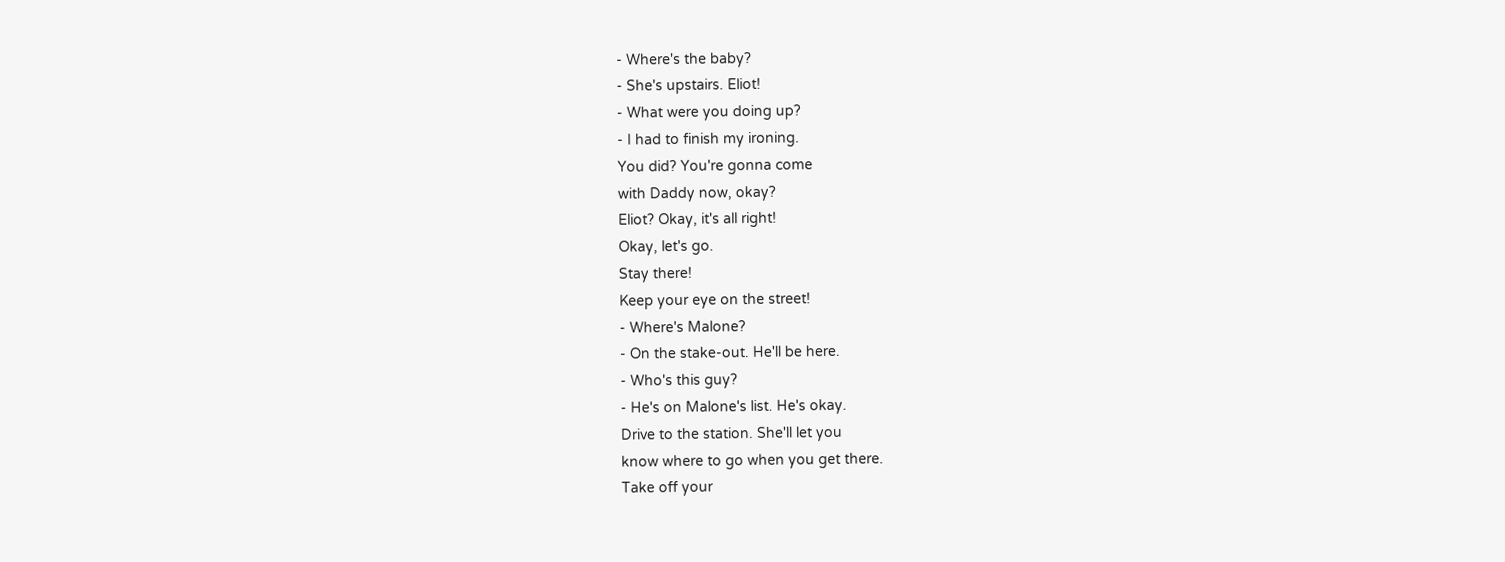- Where's the baby?
- She's upstairs. Eliot!
- What were you doing up?
- I had to finish my ironing.
You did? You're gonna come
with Daddy now, okay?
Eliot? Okay, it's all right!
Okay, let's go.
Stay there!
Keep your eye on the street!
- Where's Malone?
- On the stake-out. He'll be here.
- Who's this guy?
- He's on Malone's list. He's okay.
Drive to the station. She'll let you
know where to go when you get there.
Take off your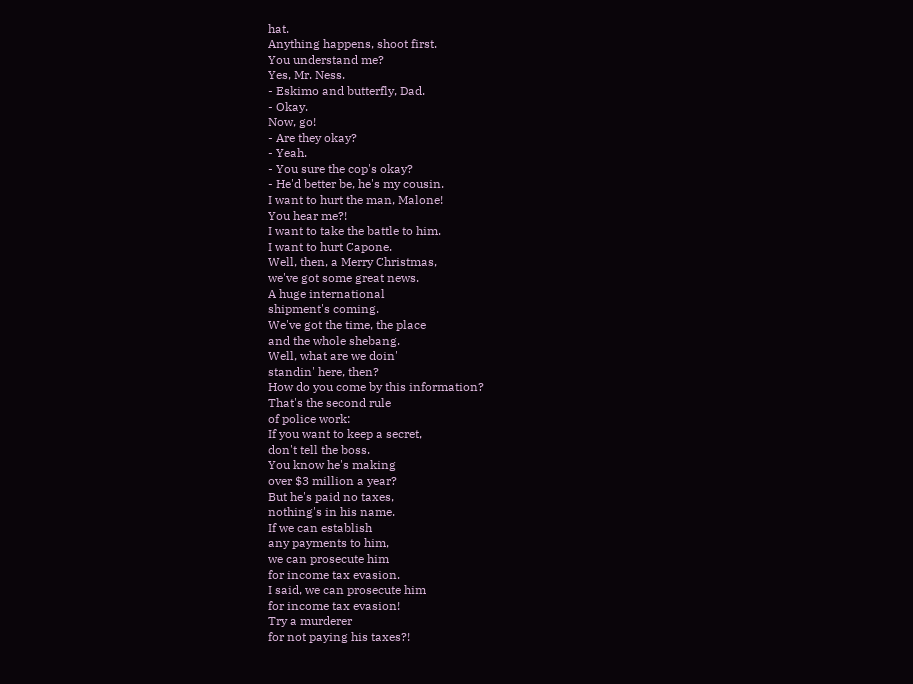hat.
Anything happens, shoot first.
You understand me?
Yes, Mr. Ness.
- Eskimo and butterfly, Dad.
- Okay.
Now, go!
- Are they okay?
- Yeah.
- You sure the cop's okay?
- He'd better be, he's my cousin.
I want to hurt the man, Malone!
You hear me?!
I want to take the battle to him.
I want to hurt Capone.
Well, then, a Merry Christmas,
we've got some great news.
A huge international
shipment's coming.
We've got the time, the place
and the whole shebang.
Well, what are we doin'
standin' here, then?
How do you come by this information?
That's the second rule
of police work:
If you want to keep a secret,
don't tell the boss.
You know he's making
over $3 million a year?
But he's paid no taxes,
nothing's in his name.
If we can establish
any payments to him,
we can prosecute him
for income tax evasion.
I said, we can prosecute him
for income tax evasion!
Try a murderer
for not paying his taxes?!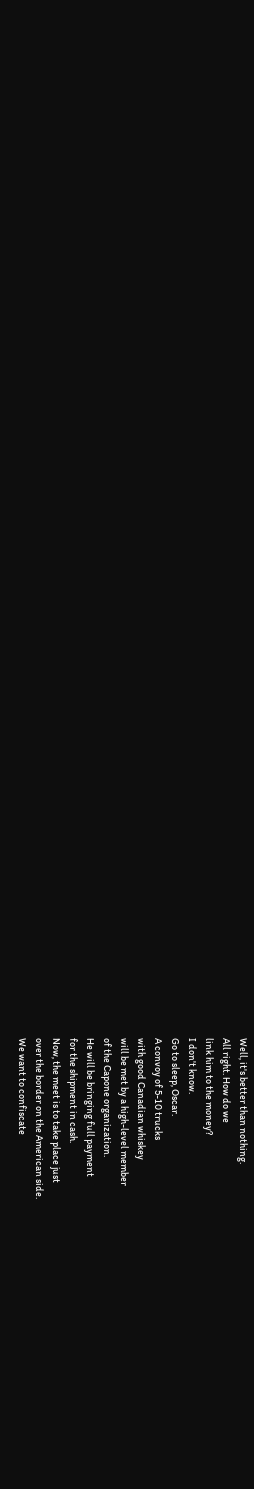Well, it's better than nothing.
All right. How do we
link him to the money?
I don't know.
Go to sleep, Oscar.
A convoy of 5-10 trucks
with good Canadian whiskey
will be met by a high-level member
of the Capone organization.
He will be bringing full payment
for the shipment in cash.
Now, the meet is to take place just
over the border on the American side.
We want to confiscate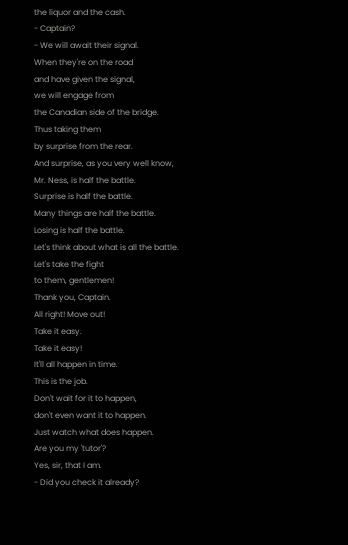the liquor and the cash.
- Captain?
- We will await their signal.
When they're on the road
and have given the signal,
we will engage from
the Canadian side of the bridge.
Thus taking them
by surprise from the rear.
And surprise, as you very well know,
Mr. Ness, is half the battle.
Surprise is half the battle.
Many things are half the battle.
Losing is half the battle.
Let's think about what is all the battle.
Let's take the fight
to them, gentlemen!
Thank you, Captain.
All right! Move out!
Take it easy.
Take it easy!
It'll all happen in time.
This is the job.
Don't wait for it to happen,
don't even want it to happen.
Just watch what does happen.
Are you my 'tutor'?
Yes, sir, that I am.
- Did you check it already?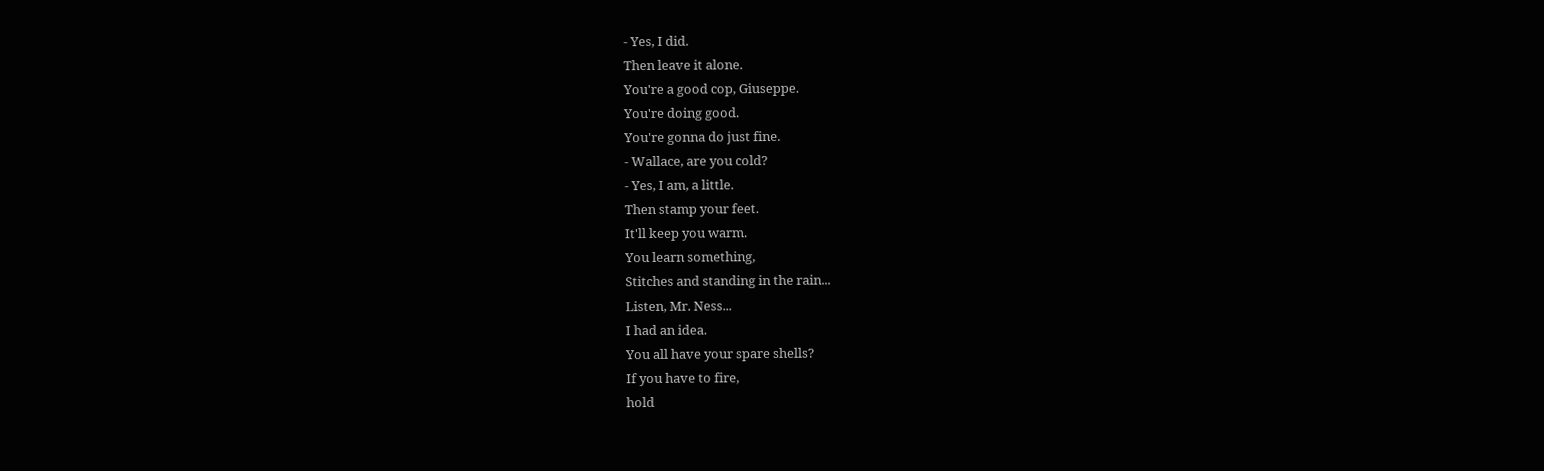- Yes, I did.
Then leave it alone.
You're a good cop, Giuseppe.
You're doing good.
You're gonna do just fine.
- Wallace, are you cold?
- Yes, I am, a little.
Then stamp your feet.
It'll keep you warm.
You learn something,
Stitches and standing in the rain...
Listen, Mr. Ness...
I had an idea.
You all have your spare shells?
If you have to fire,
hold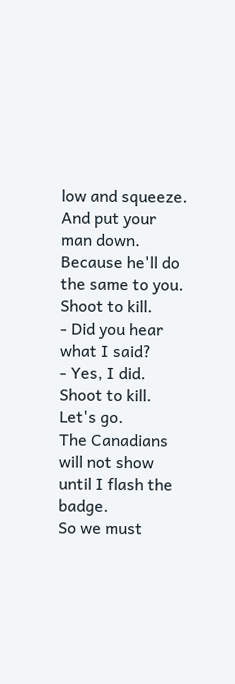low and squeeze.
And put your man down.
Because he'll do the same to you.
Shoot to kill.
- Did you hear what I said?
- Yes, I did. Shoot to kill.
Let's go.
The Canadians will not show
until I flash the badge.
So we must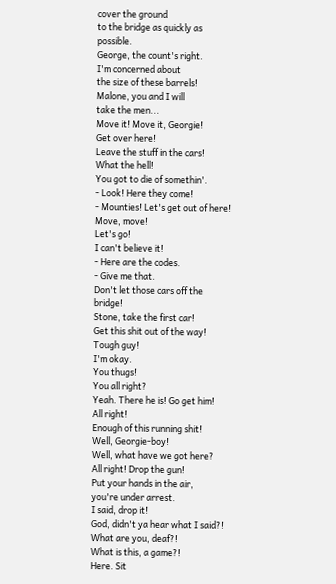cover the ground
to the bridge as quickly as possible.
George, the count's right.
I'm concerned about
the size of these barrels!
Malone, you and I will
take the men...
Move it! Move it, Georgie!
Get over here!
Leave the stuff in the cars!
What the hell!
You got to die of somethin'.
- Look! Here they come!
- Mounties! Let's get out of here!
Move, move!
Let's go!
I can't believe it!
- Here are the codes.
- Give me that.
Don't let those cars off the bridge!
Stone, take the first car!
Get this shit out of the way!
Tough guy!
I'm okay.
You thugs!
You all right?
Yeah. There he is! Go get him!
All right!
Enough of this running shit!
Well, Georgie-boy!
Well, what have we got here?
All right! Drop the gun!
Put your hands in the air,
you're under arrest.
I said, drop it!
God, didn't ya hear what I said?!
What are you, deaf?!
What is this, a game?!
Here. Sit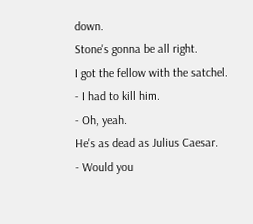down.
Stone's gonna be all right.
I got the fellow with the satchel.
- I had to kill him.
- Oh, yeah.
He's as dead as Julius Caesar.
- Would you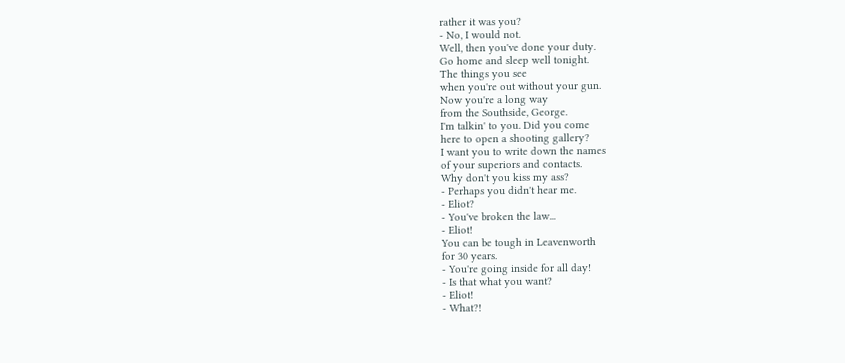rather it was you?
- No, I would not.
Well, then you've done your duty.
Go home and sleep well tonight.
The things you see
when you're out without your gun.
Now you're a long way
from the Southside, George.
I'm talkin' to you. Did you come
here to open a shooting gallery?
I want you to write down the names
of your superiors and contacts.
Why don't you kiss my ass?
- Perhaps you didn't hear me.
- Eliot?
- You've broken the law...
- Eliot!
You can be tough in Leavenworth
for 30 years.
- You're going inside for all day!
- Is that what you want?
- Eliot!
- What?!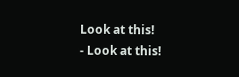Look at this!
- Look at this!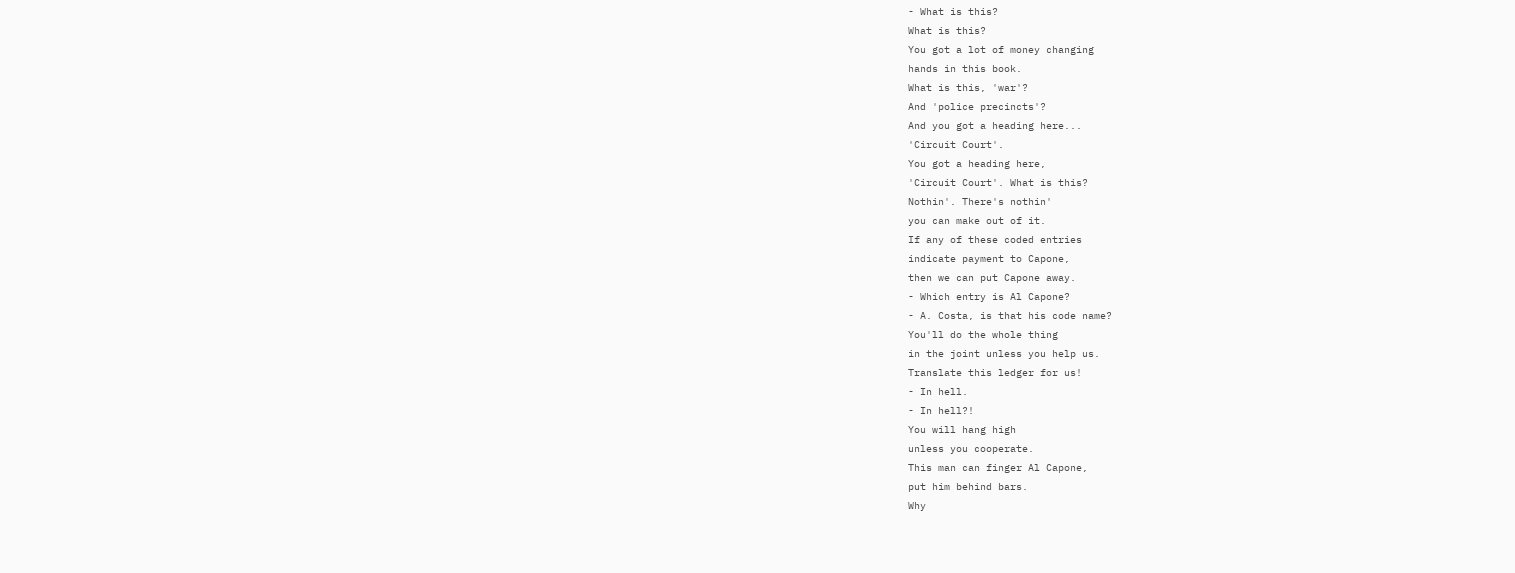- What is this?
What is this?
You got a lot of money changing
hands in this book.
What is this, 'war'?
And 'police precincts'?
And you got a heading here...
'Circuit Court'.
You got a heading here,
'Circuit Court'. What is this?
Nothin'. There's nothin'
you can make out of it.
If any of these coded entries
indicate payment to Capone,
then we can put Capone away.
- Which entry is Al Capone?
- A. Costa, is that his code name?
You'll do the whole thing
in the joint unless you help us.
Translate this ledger for us!
- In hell.
- In hell?!
You will hang high
unless you cooperate.
This man can finger Al Capone,
put him behind bars.
Why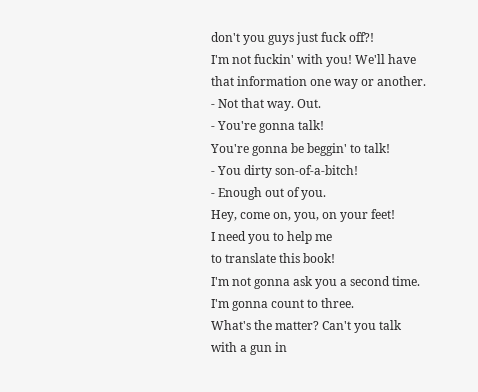don't you guys just fuck off?!
I'm not fuckin' with you! We'll have
that information one way or another.
- Not that way. Out.
- You're gonna talk!
You're gonna be beggin' to talk!
- You dirty son-of-a-bitch!
- Enough out of you.
Hey, come on, you, on your feet!
I need you to help me
to translate this book!
I'm not gonna ask you a second time.
I'm gonna count to three.
What's the matter? Can't you talk
with a gun in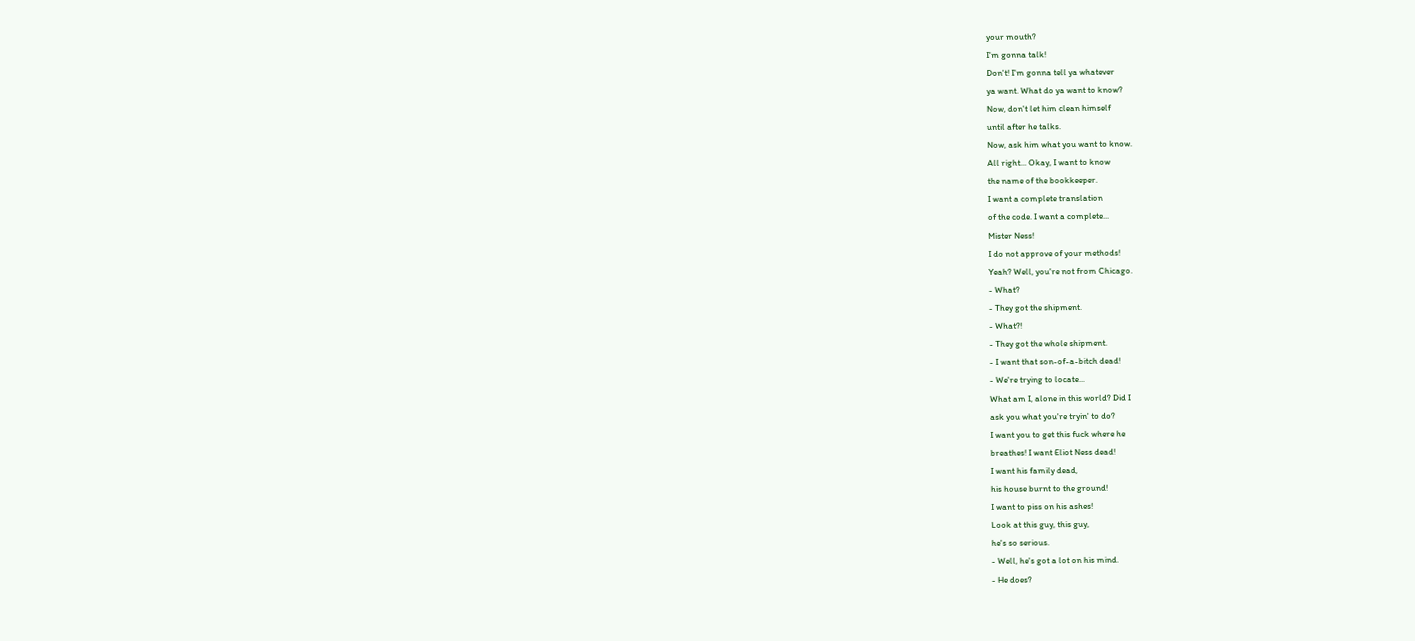your mouth?
I'm gonna talk!
Don't! I'm gonna tell ya whatever
ya want. What do ya want to know?
Now, don't let him clean himself
until after he talks.
Now, ask him what you want to know.
All right... Okay, I want to know
the name of the bookkeeper.
I want a complete translation
of the code. I want a complete...
Mister Ness!
I do not approve of your methods!
Yeah? Well, you're not from Chicago.
- What?
- They got the shipment.
- What?!
- They got the whole shipment.
- I want that son-of-a-bitch dead!
- We're trying to locate...
What am I, alone in this world? Did I
ask you what you're tryin' to do?
I want you to get this fuck where he
breathes! I want Eliot Ness dead!
I want his family dead,
his house burnt to the ground!
I want to piss on his ashes!
Look at this guy, this guy,
he's so serious.
- Well, he's got a lot on his mind.
- He does?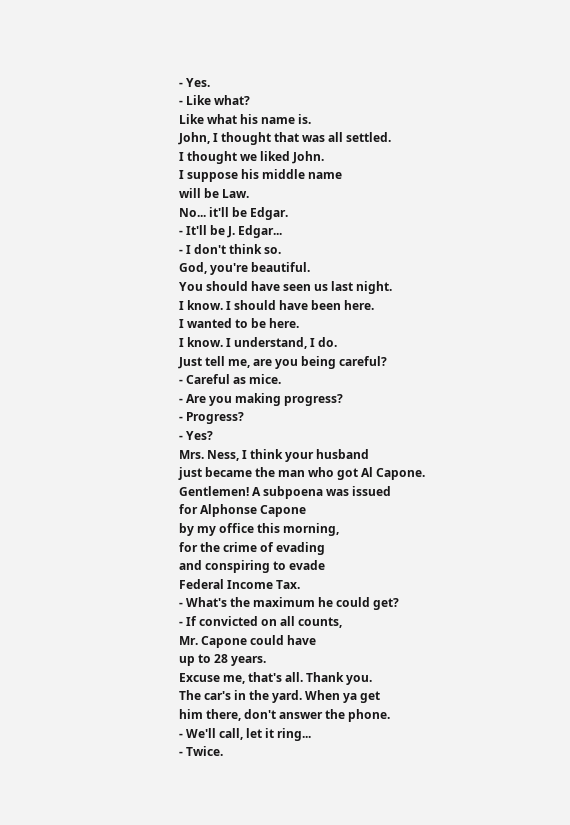- Yes.
- Like what?
Like what his name is.
John, I thought that was all settled.
I thought we liked John.
I suppose his middle name
will be Law.
No... it'll be Edgar.
- It'll be J. Edgar...
- I don't think so.
God, you're beautiful.
You should have seen us last night.
I know. I should have been here.
I wanted to be here.
I know. I understand, I do.
Just tell me, are you being careful?
- Careful as mice.
- Are you making progress?
- Progress?
- Yes?
Mrs. Ness, I think your husband
just became the man who got Al Capone.
Gentlemen! A subpoena was issued
for Alphonse Capone
by my office this morning,
for the crime of evading
and conspiring to evade
Federal Income Tax.
- What's the maximum he could get?
- If convicted on all counts,
Mr. Capone could have
up to 28 years.
Excuse me, that's all. Thank you.
The car's in the yard. When ya get
him there, don't answer the phone.
- We'll call, let it ring...
- Twice.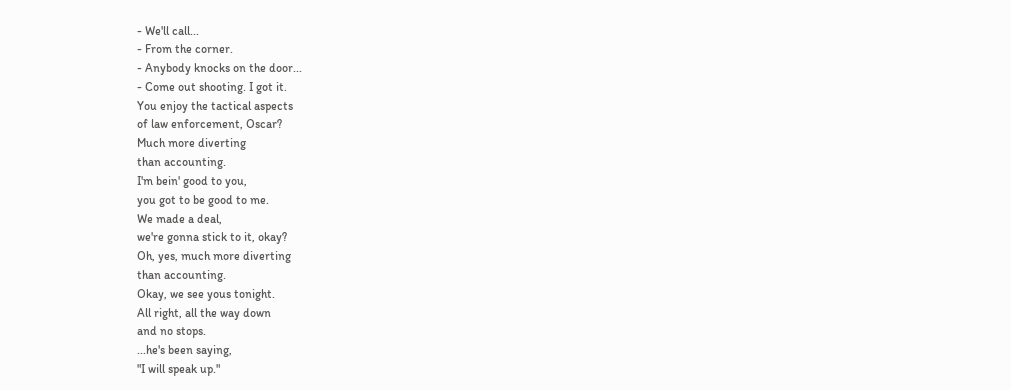- We'll call...
- From the corner.
- Anybody knocks on the door...
- Come out shooting. I got it.
You enjoy the tactical aspects
of law enforcement, Oscar?
Much more diverting
than accounting.
I'm bein' good to you,
you got to be good to me.
We made a deal,
we're gonna stick to it, okay?
Oh, yes, much more diverting
than accounting.
Okay, we see yous tonight.
All right, all the way down
and no stops.
...he's been saying,
"I will speak up."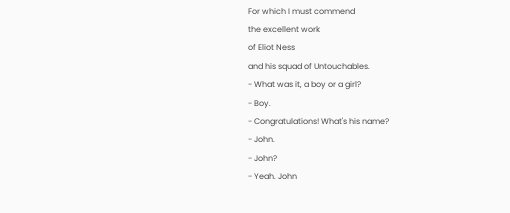For which I must commend
the excellent work
of Eliot Ness
and his squad of Untouchables.
- What was it, a boy or a girl?
- Boy.
- Congratulations! What's his name?
- John.
- John?
- Yeah. John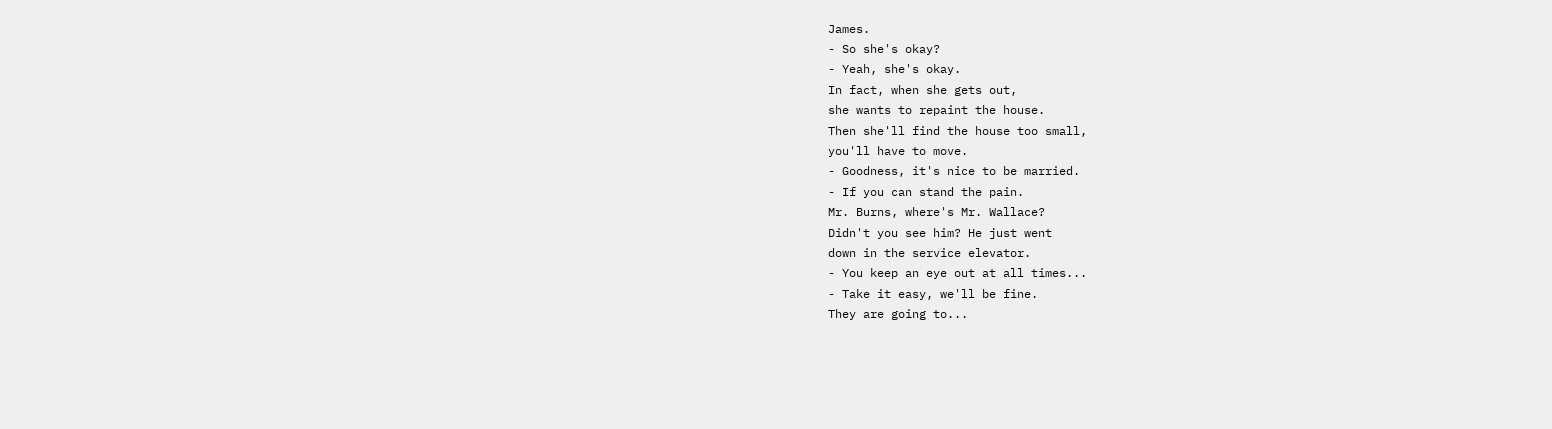James.
- So she's okay?
- Yeah, she's okay.
In fact, when she gets out,
she wants to repaint the house.
Then she'll find the house too small,
you'll have to move.
- Goodness, it's nice to be married.
- If you can stand the pain.
Mr. Burns, where's Mr. Wallace?
Didn't you see him? He just went
down in the service elevator.
- You keep an eye out at all times...
- Take it easy, we'll be fine.
They are going to...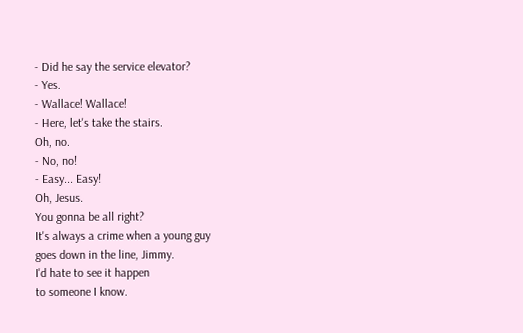- Did he say the service elevator?
- Yes.
- Wallace! Wallace!
- Here, let's take the stairs.
Oh, no.
- No, no!
- Easy... Easy!
Oh, Jesus.
You gonna be all right?
It's always a crime when a young guy
goes down in the line, Jimmy.
I'd hate to see it happen
to someone I know.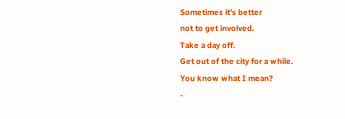Sometimes it's better
not to get involved.
Take a day off.
Get out of the city for a while.
You know what I mean?
-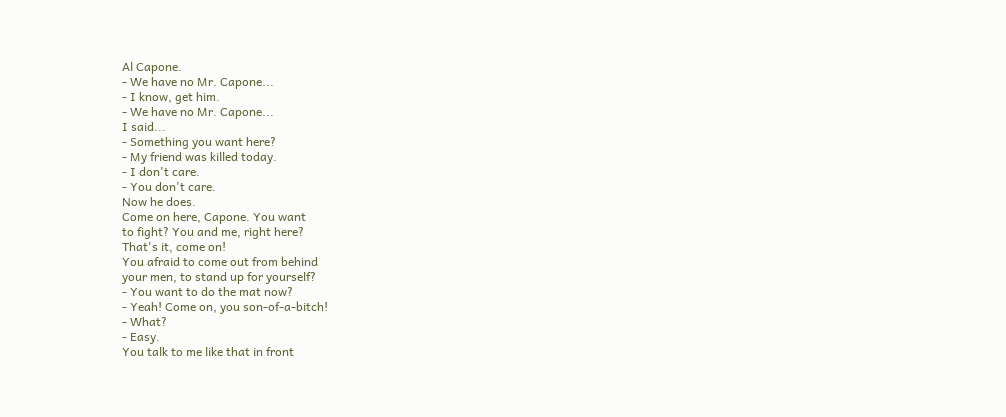Al Capone.
- We have no Mr. Capone...
- I know, get him.
- We have no Mr. Capone...
I said...
- Something you want here?
- My friend was killed today.
- I don't care.
- You don't care.
Now he does.
Come on here, Capone. You want
to fight? You and me, right here?
That's it, come on!
You afraid to come out from behind
your men, to stand up for yourself?
- You want to do the mat now?
- Yeah! Come on, you son-of-a-bitch!
- What?
- Easy.
You talk to me like that in front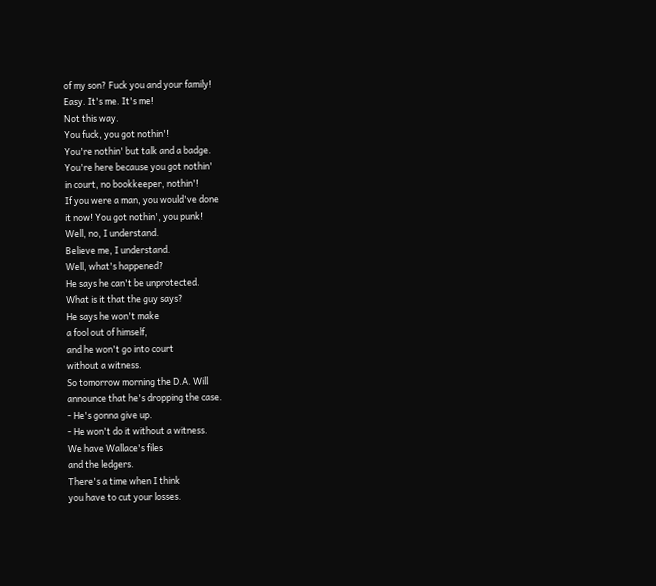of my son? Fuck you and your family!
Easy. It's me. It's me!
Not this way.
You fuck, you got nothin'!
You're nothin' but talk and a badge.
You're here because you got nothin'
in court, no bookkeeper, nothin'!
If you were a man, you would've done
it now! You got nothin', you punk!
Well, no, I understand.
Believe me, I understand.
Well, what's happened?
He says he can't be unprotected.
What is it that the guy says?
He says he won't make
a fool out of himself,
and he won't go into court
without a witness.
So tomorrow morning the D.A. Will
announce that he's dropping the case.
- He's gonna give up.
- He won't do it without a witness.
We have Wallace's files
and the ledgers.
There's a time when I think
you have to cut your losses.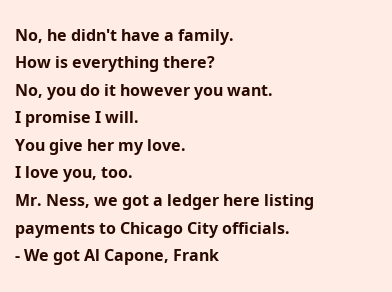No, he didn't have a family.
How is everything there?
No, you do it however you want.
I promise I will.
You give her my love.
I love you, too.
Mr. Ness, we got a ledger here listing
payments to Chicago City officials.
- We got Al Capone, Frank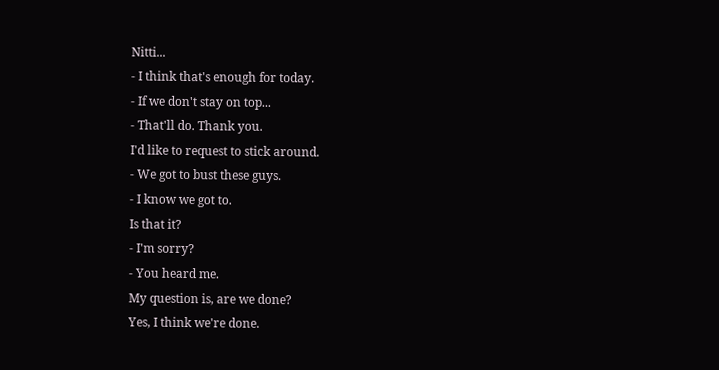Nitti...
- I think that's enough for today.
- If we don't stay on top...
- That'll do. Thank you.
I'd like to request to stick around.
- We got to bust these guys.
- I know we got to.
Is that it?
- I'm sorry?
- You heard me.
My question is, are we done?
Yes, I think we're done.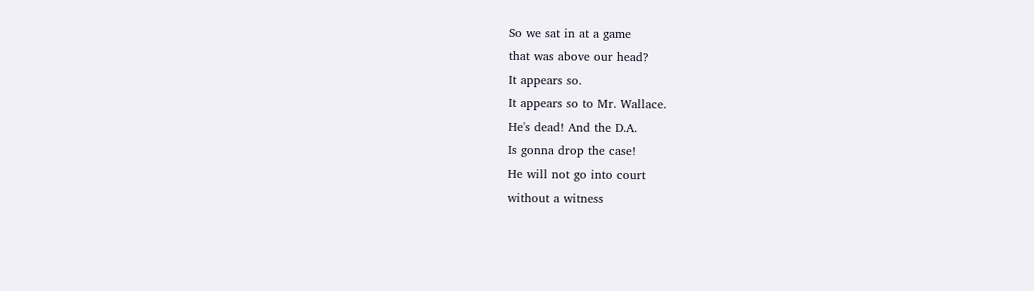So we sat in at a game
that was above our head?
It appears so.
It appears so to Mr. Wallace.
He's dead! And the D.A.
Is gonna drop the case!
He will not go into court
without a witness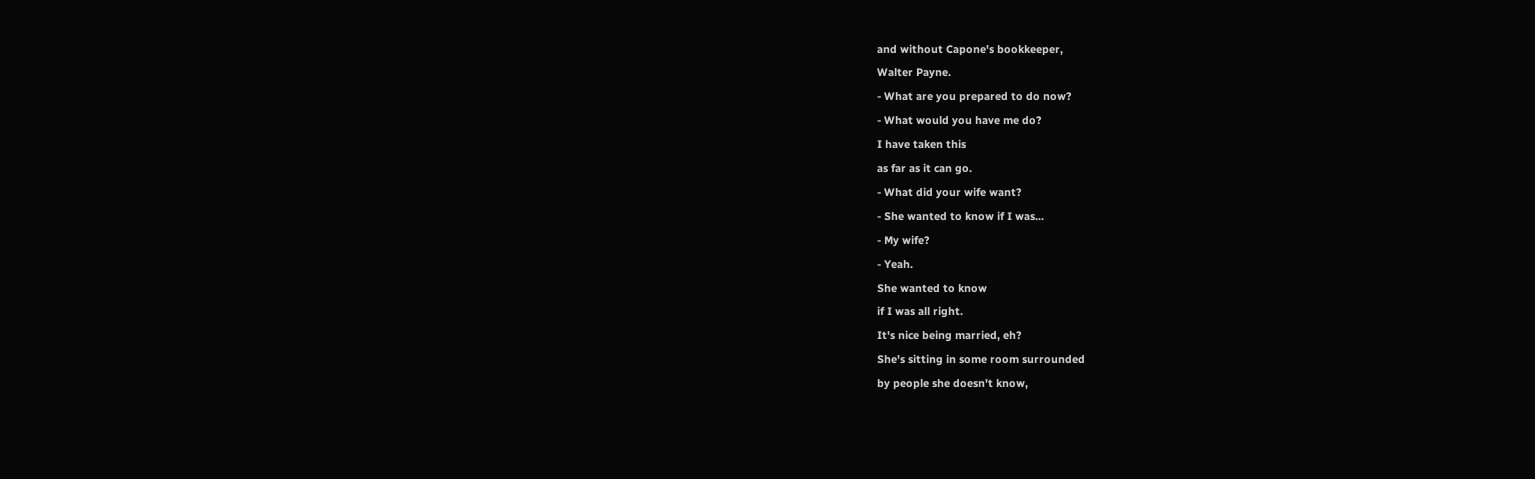and without Capone's bookkeeper,
Walter Payne.
- What are you prepared to do now?
- What would you have me do?
I have taken this
as far as it can go.
- What did your wife want?
- She wanted to know if I was...
- My wife?
- Yeah.
She wanted to know
if I was all right.
It's nice being married, eh?
She's sitting in some room surrounded
by people she doesn't know,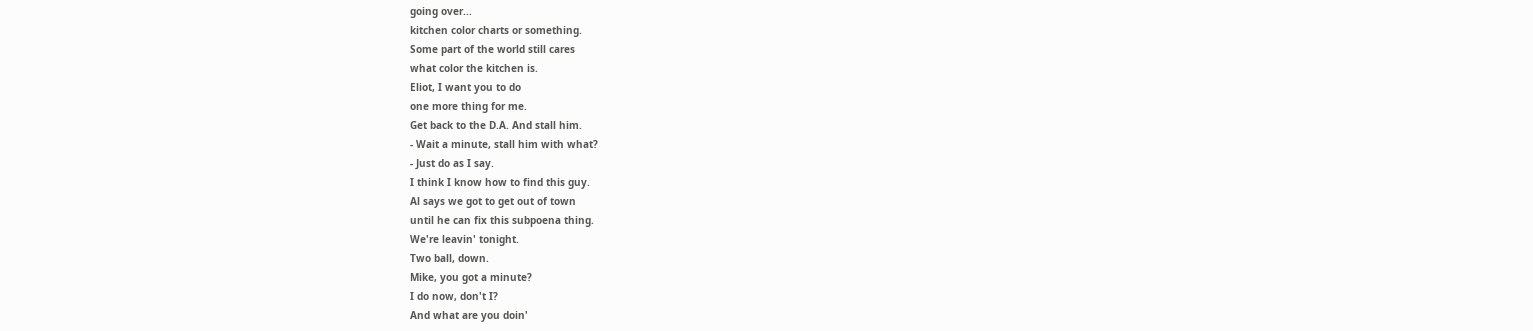going over...
kitchen color charts or something.
Some part of the world still cares
what color the kitchen is.
Eliot, I want you to do
one more thing for me.
Get back to the D.A. And stall him.
- Wait a minute, stall him with what?
- Just do as I say.
I think I know how to find this guy.
Al says we got to get out of town
until he can fix this subpoena thing.
We're leavin' tonight.
Two ball, down.
Mike, you got a minute?
I do now, don't I?
And what are you doin'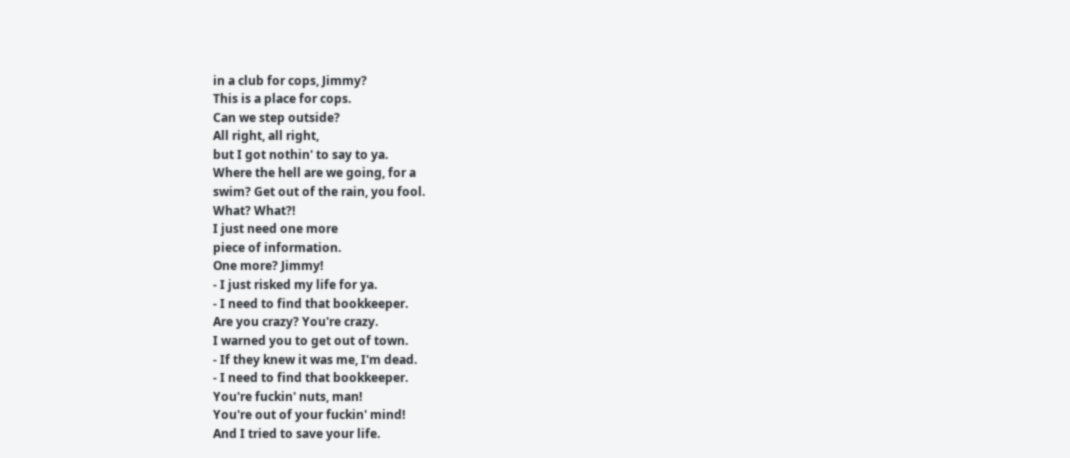in a club for cops, Jimmy?
This is a place for cops.
Can we step outside?
All right, all right,
but I got nothin' to say to ya.
Where the hell are we going, for a
swim? Get out of the rain, you fool.
What? What?!
I just need one more
piece of information.
One more? Jimmy!
- I just risked my life for ya.
- I need to find that bookkeeper.
Are you crazy? You're crazy.
I warned you to get out of town.
- If they knew it was me, I'm dead.
- I need to find that bookkeeper.
You're fuckin' nuts, man!
You're out of your fuckin' mind!
And I tried to save your life.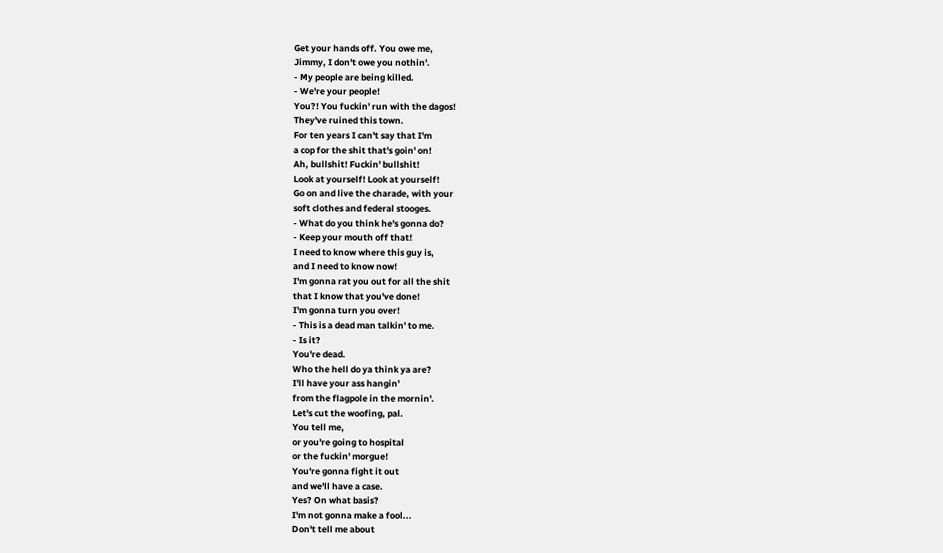Get your hands off. You owe me,
Jimmy, I don't owe you nothin'.
- My people are being killed.
- We're your people!
You?! You fuckin' run with the dagos!
They've ruined this town.
For ten years I can't say that I'm
a cop for the shit that's goin' on!
Ah, bullshit! Fuckin' bullshit!
Look at yourself! Look at yourself!
Go on and live the charade, with your
soft clothes and federal stooges.
- What do you think he's gonna do?
- Keep your mouth off that!
I need to know where this guy is,
and I need to know now!
I'm gonna rat you out for all the shit
that I know that you've done!
I'm gonna turn you over!
- This is a dead man talkin' to me.
- Is it?
You're dead.
Who the hell do ya think ya are?
I'll have your ass hangin'
from the flagpole in the mornin'.
Let's cut the woofing, pal.
You tell me,
or you're going to hospital
or the fuckin' morgue!
You're gonna fight it out
and we'll have a case.
Yes? On what basis?
I'm not gonna make a fool...
Don't tell me about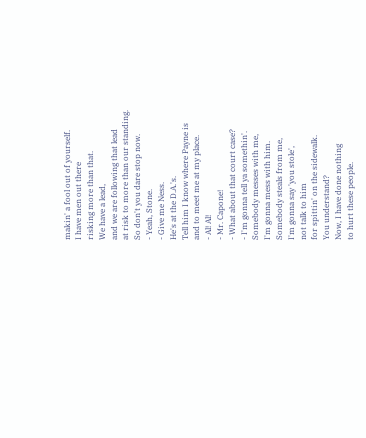makin' a fool out of yourself.
I have men out there
risking more than that.
We have a lead,
and we are following that lead
at risk to more than our standing.
So don't you dare stop now.
- Yeah, Stone.
- Give me Ness.
He's at the D.A.'s.
Tell him I know where Payne is
and to meet me at my place.
- Al! Al!
- Mr. Capone!
- What about that court case?
- I'm gonna tell ya somethin'.
Somebody messes with me,
I'm gonna mess with him.
Somebody steals from me,
I'm gonna say 'you stole',
not talk to him
for spittin' on the sidewalk.
You understand?
Now, I have done nothing
to hurt these people.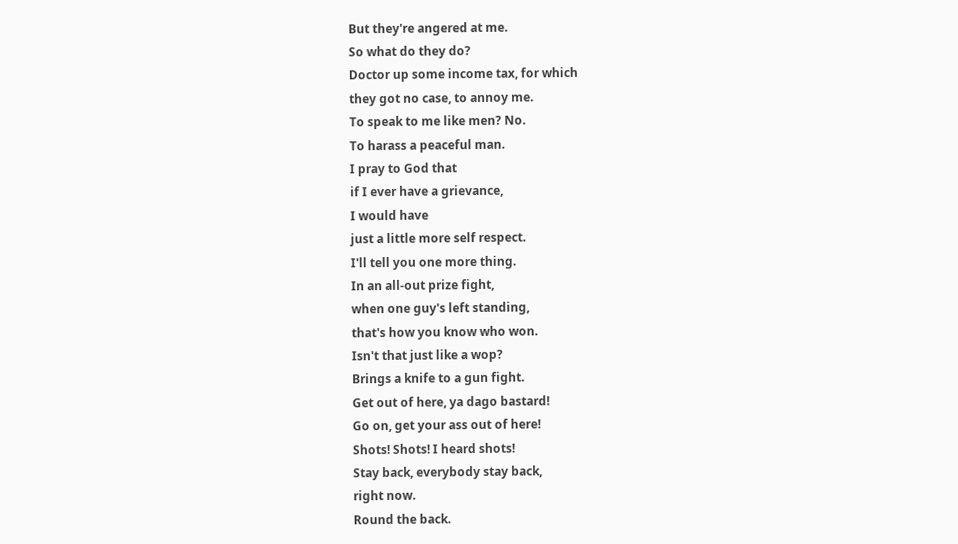But they're angered at me.
So what do they do?
Doctor up some income tax, for which
they got no case, to annoy me.
To speak to me like men? No.
To harass a peaceful man.
I pray to God that
if I ever have a grievance,
I would have
just a little more self respect.
I'll tell you one more thing.
In an all-out prize fight,
when one guy's left standing,
that's how you know who won.
Isn't that just like a wop?
Brings a knife to a gun fight.
Get out of here, ya dago bastard!
Go on, get your ass out of here!
Shots! Shots! I heard shots!
Stay back, everybody stay back,
right now.
Round the back.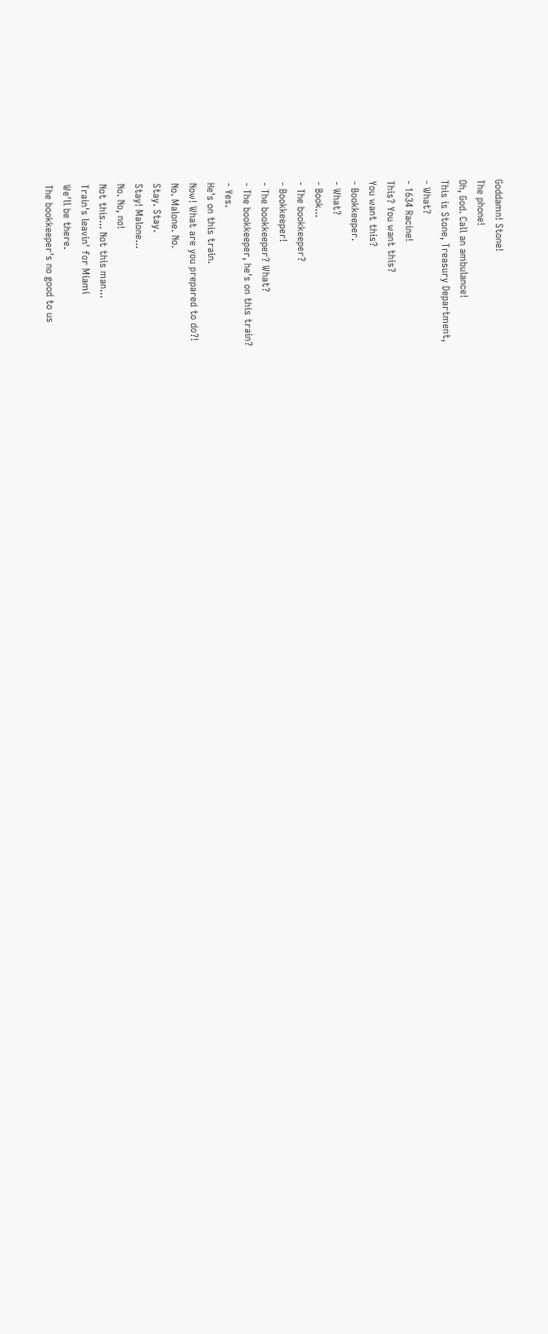Goddamn! Stone!
The phone!
Oh, God. Call an ambulance!
This is Stone, Treasury Department,
- What?
- 1634 Racine!
This? You want this?
You want this?
- Bookkeeper.
- What?
- Book...
- The bookkeeper?
- Bookkeeper!
- The bookkeeper? What?
- The bookkeeper, he's on this train?
- Yes.
He's on this train.
Now! What are you prepared to do?!
No. Malone. No.
Stay. Stay.
Stay! Malone...
No. No, no!
Not this... Not this man...
Train's leavin' for Miami
We'll be there.
The bookkeeper's no good to us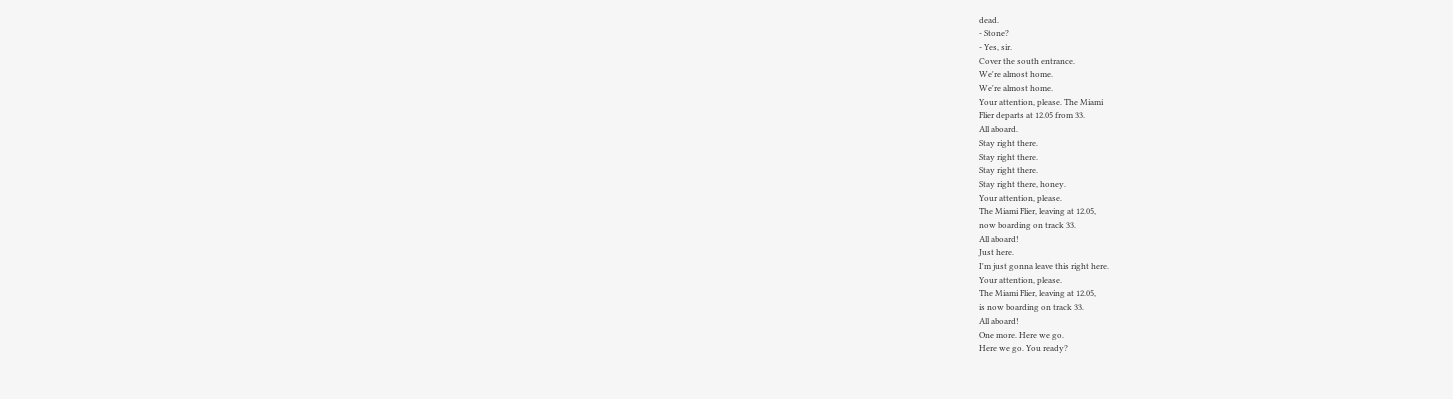dead.
- Stone?
- Yes, sir.
Cover the south entrance.
We're almost home.
We're almost home.
Your attention, please. The Miami
Flier departs at 12.05 from 33.
All aboard.
Stay right there.
Stay right there.
Stay right there.
Stay right there, honey.
Your attention, please.
The Miami Flier, leaving at 12.05,
now boarding on track 33.
All aboard!
Just here.
I'm just gonna leave this right here.
Your attention, please.
The Miami Flier, leaving at 12.05,
is now boarding on track 33.
All aboard!
One more. Here we go.
Here we go. You ready?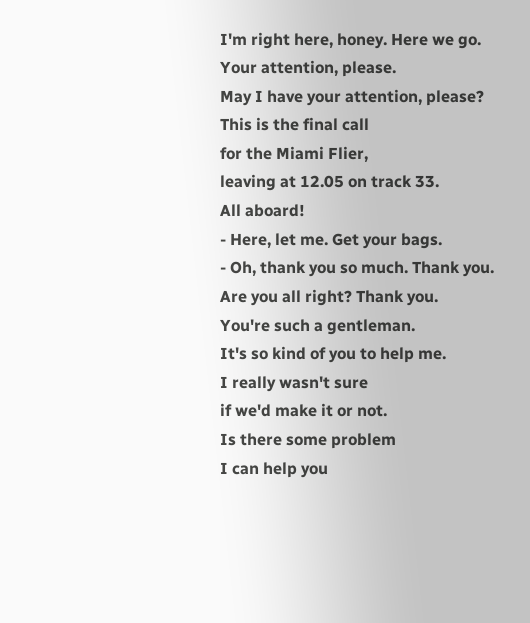I'm right here, honey. Here we go.
Your attention, please.
May I have your attention, please?
This is the final call
for the Miami Flier,
leaving at 12.05 on track 33.
All aboard!
- Here, let me. Get your bags.
- Oh, thank you so much. Thank you.
Are you all right? Thank you.
You're such a gentleman.
It's so kind of you to help me.
I really wasn't sure
if we'd make it or not.
Is there some problem
I can help you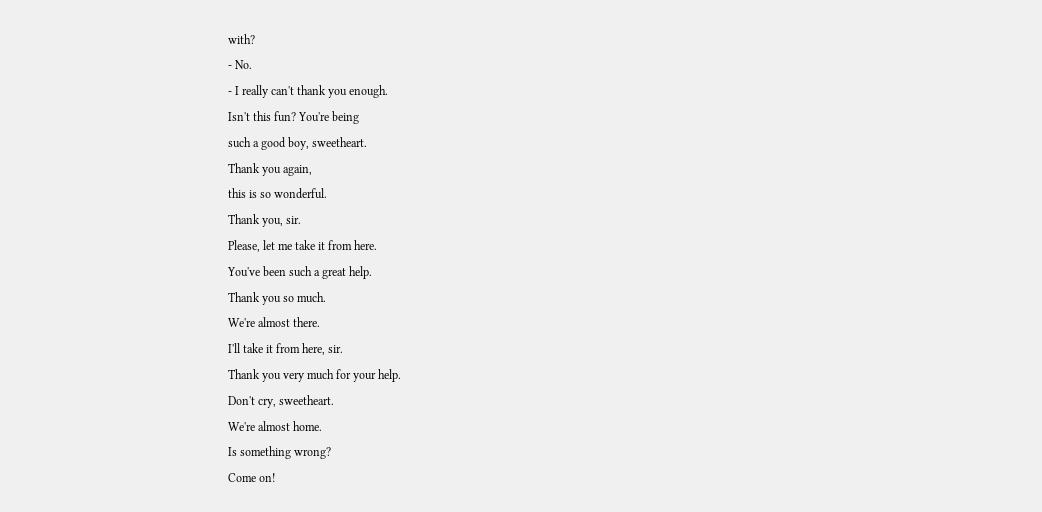with?
- No.
- I really can't thank you enough.
Isn't this fun? You're being
such a good boy, sweetheart.
Thank you again,
this is so wonderful.
Thank you, sir.
Please, let me take it from here.
You've been such a great help.
Thank you so much.
We're almost there.
I'll take it from here, sir.
Thank you very much for your help.
Don't cry, sweetheart.
We're almost home.
Is something wrong?
Come on!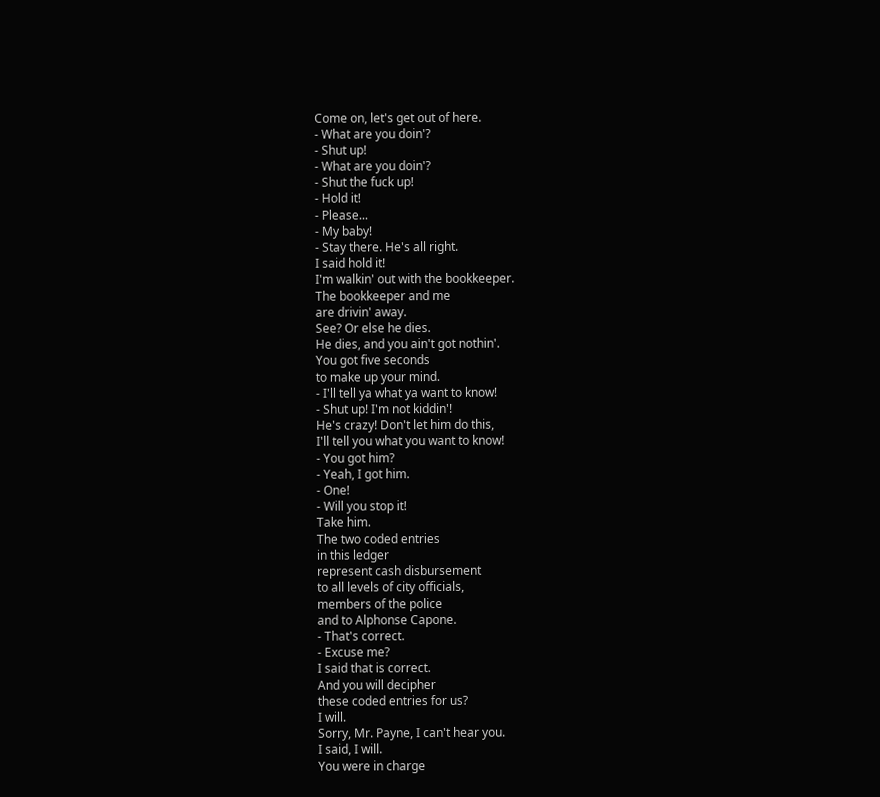Come on, let's get out of here.
- What are you doin'?
- Shut up!
- What are you doin'?
- Shut the fuck up!
- Hold it!
- Please...
- My baby!
- Stay there. He's all right.
I said hold it!
I'm walkin' out with the bookkeeper.
The bookkeeper and me
are drivin' away.
See? Or else he dies.
He dies, and you ain't got nothin'.
You got five seconds
to make up your mind.
- I'll tell ya what ya want to know!
- Shut up! I'm not kiddin'!
He's crazy! Don't let him do this,
I'll tell you what you want to know!
- You got him?
- Yeah, I got him.
- One!
- Will you stop it!
Take him.
The two coded entries
in this ledger
represent cash disbursement
to all levels of city officials,
members of the police
and to Alphonse Capone.
- That's correct.
- Excuse me?
I said that is correct.
And you will decipher
these coded entries for us?
I will.
Sorry, Mr. Payne, I can't hear you.
I said, I will.
You were in charge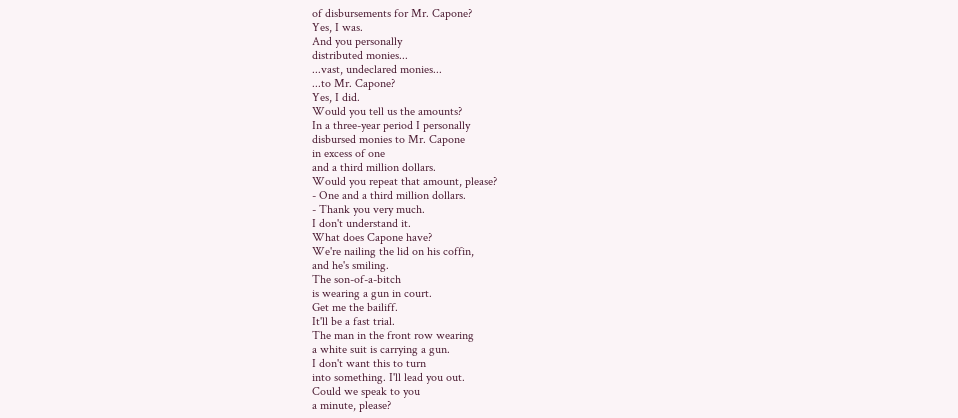of disbursements for Mr. Capone?
Yes, I was.
And you personally
distributed monies...
...vast, undeclared monies...
...to Mr. Capone?
Yes, I did.
Would you tell us the amounts?
In a three-year period I personally
disbursed monies to Mr. Capone
in excess of one
and a third million dollars.
Would you repeat that amount, please?
- One and a third million dollars.
- Thank you very much.
I don't understand it.
What does Capone have?
We're nailing the lid on his coffin,
and he's smiling.
The son-of-a-bitch
is wearing a gun in court.
Get me the bailiff.
It'll be a fast trial.
The man in the front row wearing
a white suit is carrying a gun.
I don't want this to turn
into something. I'll lead you out.
Could we speak to you
a minute, please?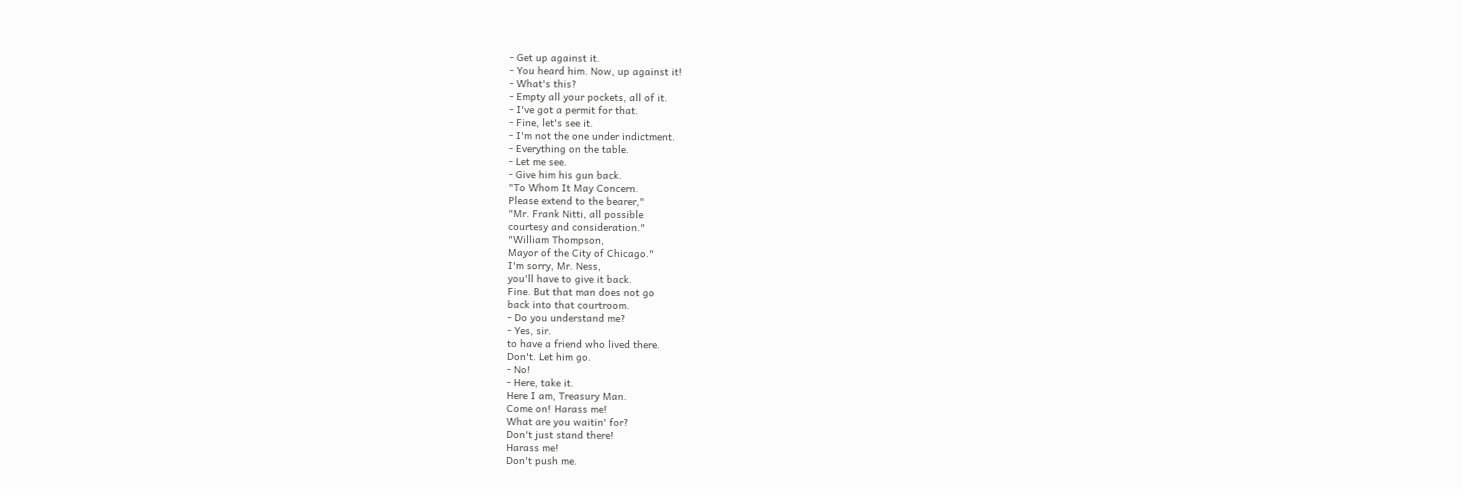- Get up against it.
- You heard him. Now, up against it!
- What's this?
- Empty all your pockets, all of it.
- I've got a permit for that.
- Fine, let's see it.
- I'm not the one under indictment.
- Everything on the table.
- Let me see.
- Give him his gun back.
"To Whom It May Concern.
Please extend to the bearer,"
"Mr. Frank Nitti, all possible
courtesy and consideration."
"William Thompson,
Mayor of the City of Chicago."
I'm sorry, Mr. Ness,
you'll have to give it back.
Fine. But that man does not go
back into that courtroom.
- Do you understand me?
- Yes, sir.
to have a friend who lived there.
Don't. Let him go.
- No!
- Here, take it.
Here I am, Treasury Man.
Come on! Harass me!
What are you waitin' for?
Don't just stand there!
Harass me!
Don't push me.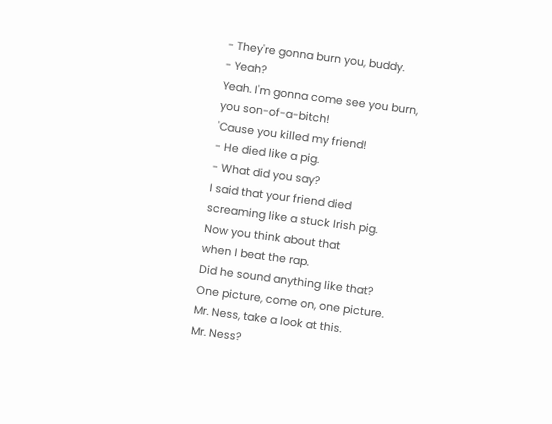- They're gonna burn you, buddy.
- Yeah?
Yeah. I'm gonna come see you burn,
you son-of-a-bitch!
'Cause you killed my friend!
- He died like a pig.
- What did you say?
I said that your friend died
screaming like a stuck Irish pig.
Now you think about that
when I beat the rap.
Did he sound anything like that?
One picture, come on, one picture.
Mr. Ness, take a look at this.
Mr. Ness?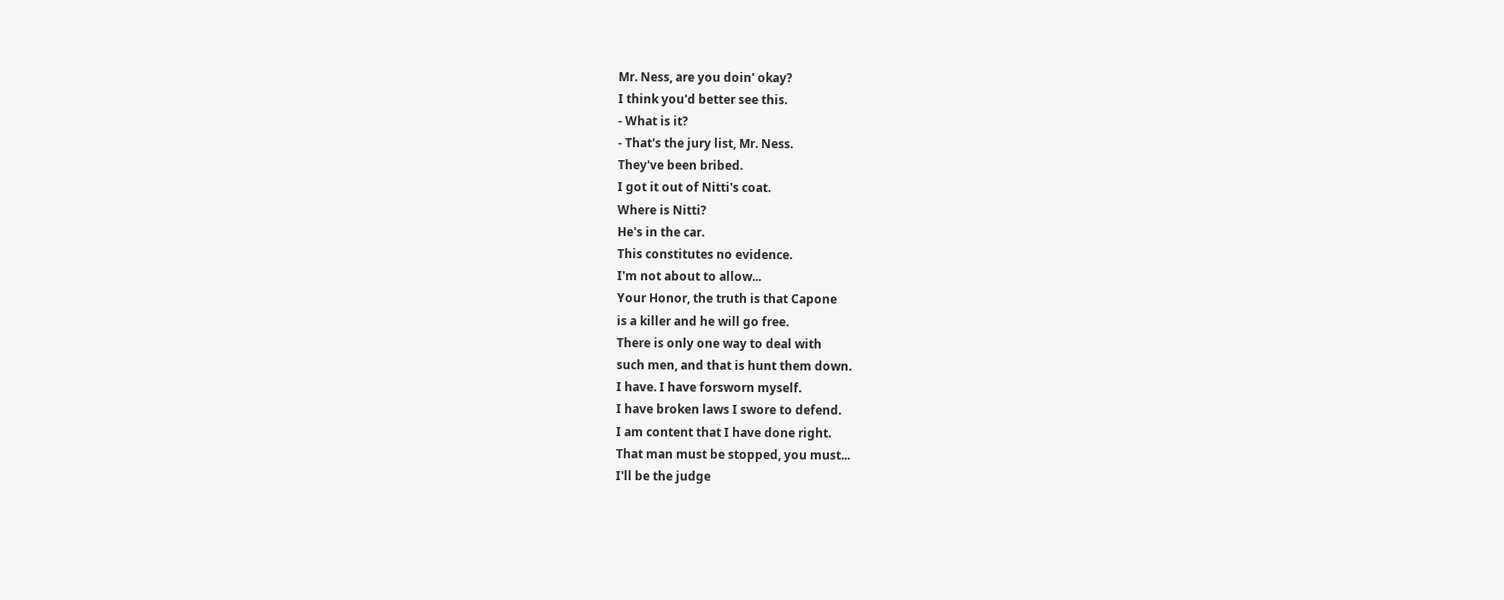Mr. Ness, are you doin' okay?
I think you'd better see this.
- What is it?
- That's the jury list, Mr. Ness.
They've been bribed.
I got it out of Nitti's coat.
Where is Nitti?
He's in the car.
This constitutes no evidence.
I'm not about to allow...
Your Honor, the truth is that Capone
is a killer and he will go free.
There is only one way to deal with
such men, and that is hunt them down.
I have. I have forsworn myself.
I have broken laws I swore to defend.
I am content that I have done right.
That man must be stopped, you must...
I'll be the judge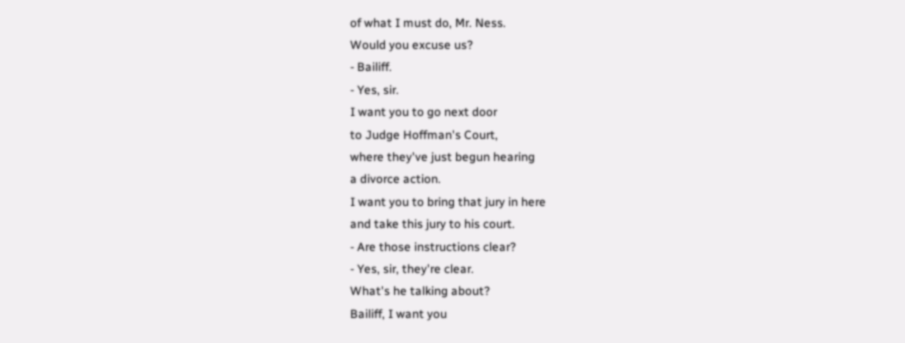of what I must do, Mr. Ness.
Would you excuse us?
- Bailiff.
- Yes, sir.
I want you to go next door
to Judge Hoffman's Court,
where they've just begun hearing
a divorce action.
I want you to bring that jury in here
and take this jury to his court.
- Are those instructions clear?
- Yes, sir, they're clear.
What's he talking about?
Bailiff, I want you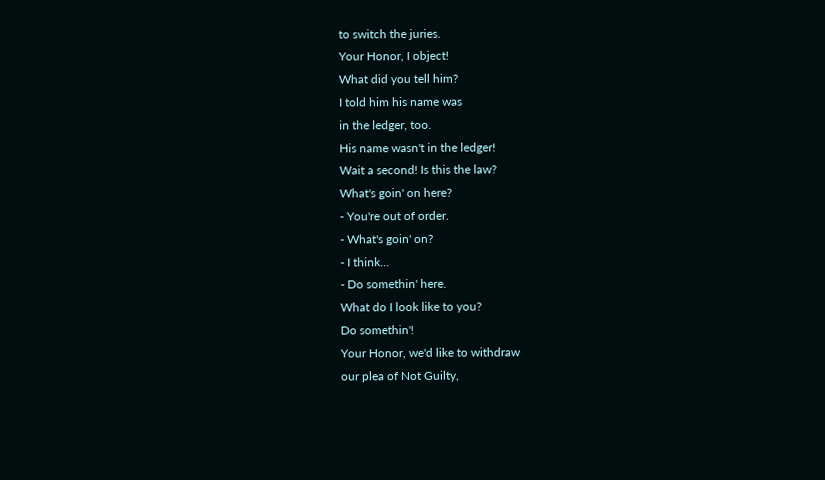to switch the juries.
Your Honor, I object!
What did you tell him?
I told him his name was
in the ledger, too.
His name wasn't in the ledger!
Wait a second! Is this the law?
What's goin' on here?
- You're out of order.
- What's goin' on?
- I think...
- Do somethin' here.
What do I look like to you?
Do somethin'!
Your Honor, we'd like to withdraw
our plea of Not Guilty,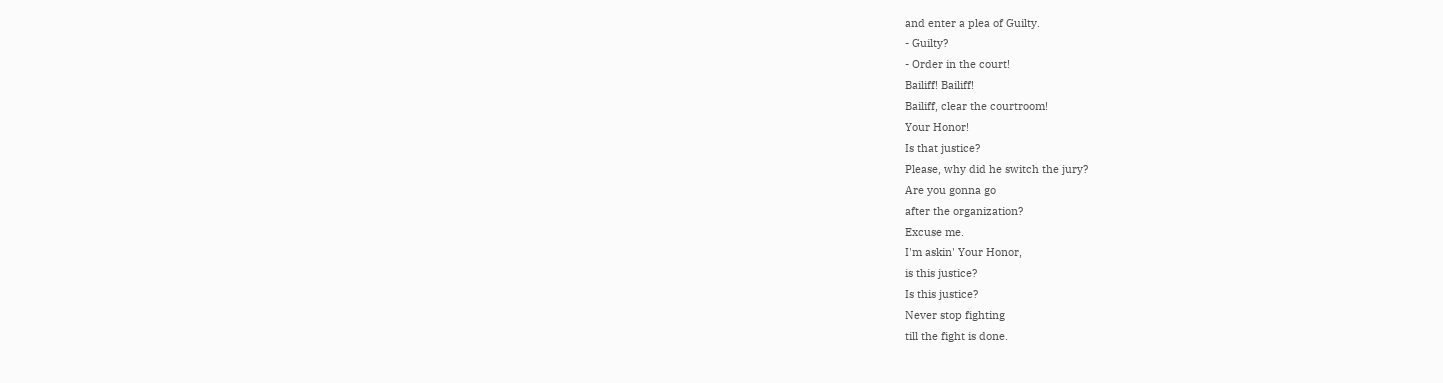and enter a plea of Guilty.
- Guilty?
- Order in the court!
Bailiff! Bailiff!
Bailiff, clear the courtroom!
Your Honor!
Is that justice?
Please, why did he switch the jury?
Are you gonna go
after the organization?
Excuse me.
I'm askin' Your Honor,
is this justice?
Is this justice?
Never stop fighting
till the fight is done.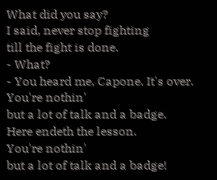What did you say?
I said, never stop fighting
till the fight is done.
- What?
- You heard me, Capone. It's over.
You're nothin'
but a lot of talk and a badge.
Here endeth the lesson.
You're nothin'
but a lot of talk and a badge!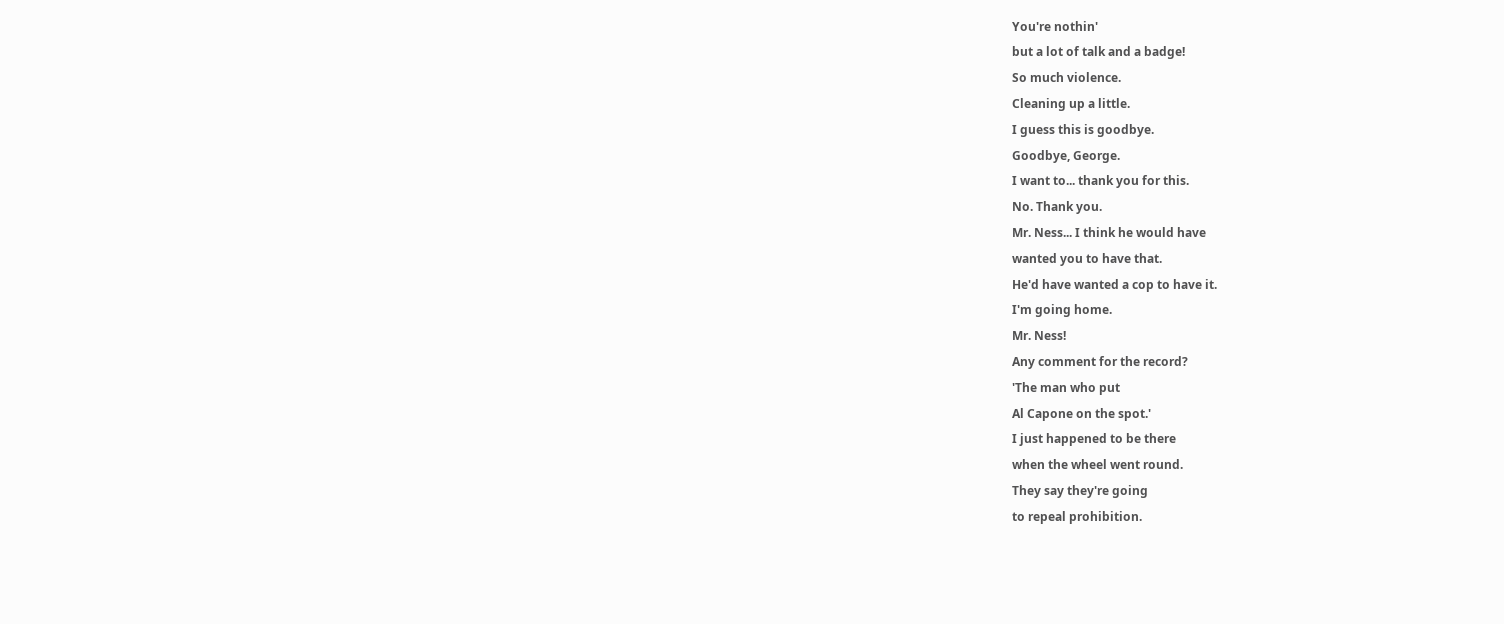You're nothin'
but a lot of talk and a badge!
So much violence.
Cleaning up a little.
I guess this is goodbye.
Goodbye, George.
I want to... thank you for this.
No. Thank you.
Mr. Ness... I think he would have
wanted you to have that.
He'd have wanted a cop to have it.
I'm going home.
Mr. Ness!
Any comment for the record?
'The man who put
Al Capone on the spot.'
I just happened to be there
when the wheel went round.
They say they're going
to repeal prohibition.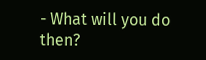- What will you do then?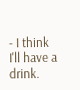- I think I'll have a drink.